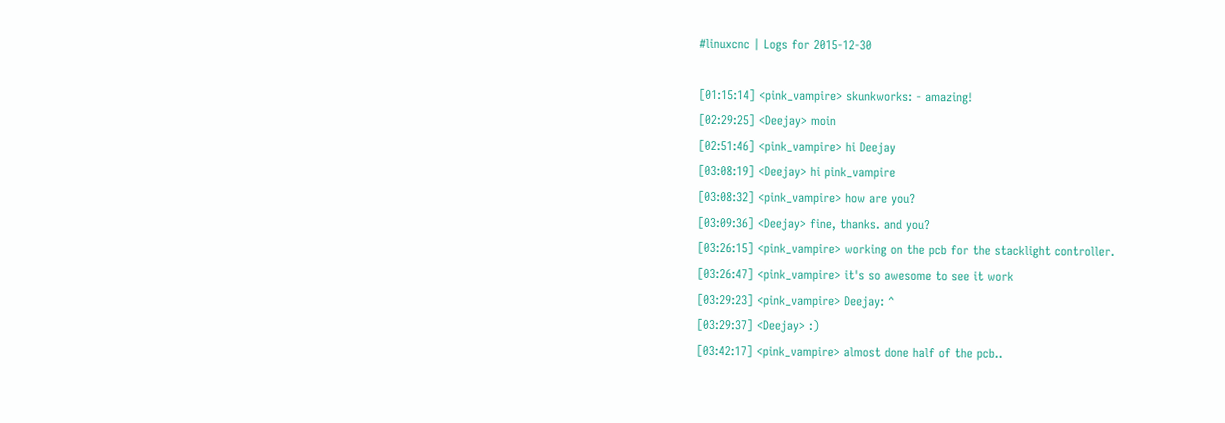#linuxcnc | Logs for 2015-12-30

[01:15:14] <pink_vampire> skunkworks: - amazing!
[02:29:25] <Deejay> moin
[02:51:46] <pink_vampire> hi Deejay
[03:08:19] <Deejay> hi pink_vampire
[03:08:32] <pink_vampire> how are you?
[03:09:36] <Deejay> fine, thanks. and you?
[03:26:15] <pink_vampire> working on the pcb for the stacklight controller.
[03:26:47] <pink_vampire> it's so awesome to see it work
[03:29:23] <pink_vampire> Deejay: ^
[03:29:37] <Deejay> :)
[03:42:17] <pink_vampire> almost done half of the pcb..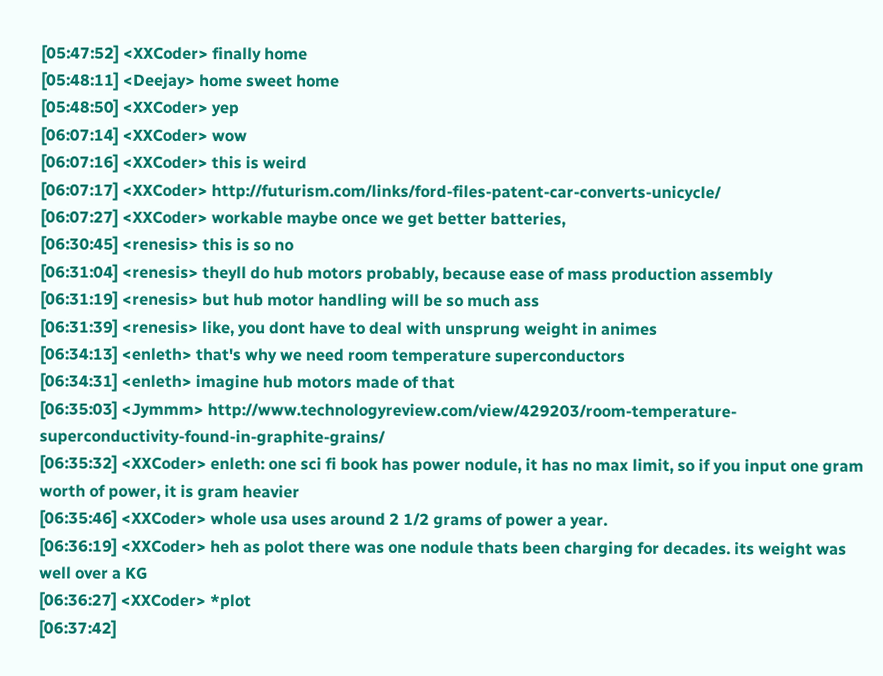[05:47:52] <XXCoder> finally home
[05:48:11] <Deejay> home sweet home
[05:48:50] <XXCoder> yep
[06:07:14] <XXCoder> wow
[06:07:16] <XXCoder> this is weird
[06:07:17] <XXCoder> http://futurism.com/links/ford-files-patent-car-converts-unicycle/
[06:07:27] <XXCoder> workable maybe once we get better batteries,
[06:30:45] <renesis> this is so no
[06:31:04] <renesis> theyll do hub motors probably, because ease of mass production assembly
[06:31:19] <renesis> but hub motor handling will be so much ass
[06:31:39] <renesis> like, you dont have to deal with unsprung weight in animes
[06:34:13] <enleth> that's why we need room temperature superconductors
[06:34:31] <enleth> imagine hub motors made of that
[06:35:03] <Jymmm> http://www.technologyreview.com/view/429203/room-temperature-superconductivity-found-in-graphite-grains/
[06:35:32] <XXCoder> enleth: one sci fi book has power nodule, it has no max limit, so if you input one gram worth of power, it is gram heavier
[06:35:46] <XXCoder> whole usa uses around 2 1/2 grams of power a year.
[06:36:19] <XXCoder> heh as polot there was one nodule thats been charging for decades. its weight was well over a KG
[06:36:27] <XXCoder> *plot
[06:37:42]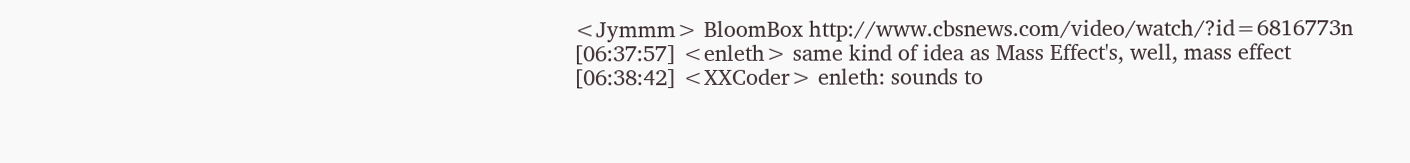<Jymmm> BloomBox http://www.cbsnews.com/video/watch/?id=6816773n
[06:37:57] <enleth> same kind of idea as Mass Effect's, well, mass effect
[06:38:42] <XXCoder> enleth: sounds to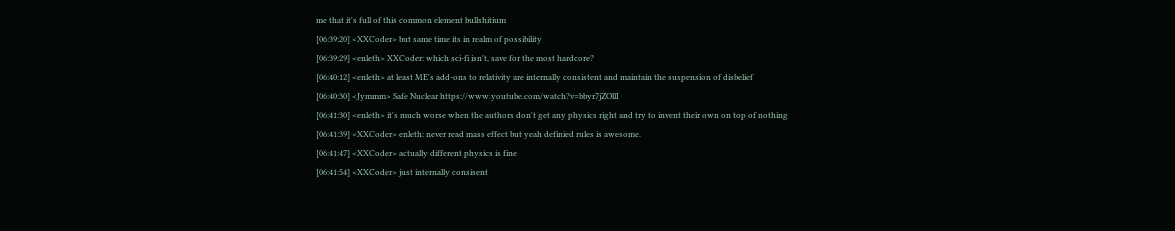me that it's full of this common element bullshitium
[06:39:20] <XXCoder> but same time its in realm of possibility
[06:39:29] <enleth> XXCoder: which sci-fi isn't, save for the most hardcore?
[06:40:12] <enleth> at least ME's add-ons to relativity are internally consistent and maintain the suspension of disbelief
[06:40:30] <Jymmm> Safe Nuclear https://www.youtube.com/watch?v=bbyr7jZOllI
[06:41:30] <enleth> it's much worse when the authors don't get any physics right and try to invent their own on top of nothing
[06:41:39] <XXCoder> enleth: never read mass effect but yeah definied rules is awesome.
[06:41:47] <XXCoder> actually different physics is fine
[06:41:54] <XXCoder> just internally consisent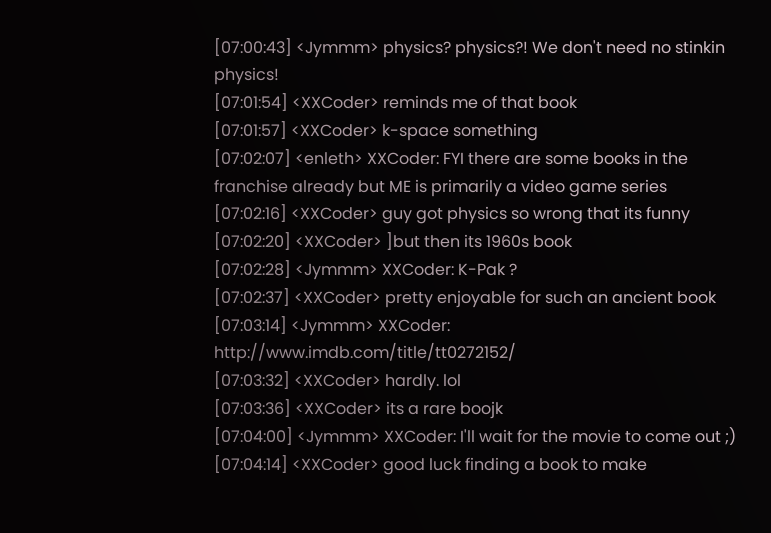[07:00:43] <Jymmm> physics? physics?! We don't need no stinkin physics!
[07:01:54] <XXCoder> reminds me of that book
[07:01:57] <XXCoder> k-space something
[07:02:07] <enleth> XXCoder: FYI there are some books in the franchise already but ME is primarily a video game series
[07:02:16] <XXCoder> guy got physics so wrong that its funny
[07:02:20] <XXCoder> ]but then its 1960s book
[07:02:28] <Jymmm> XXCoder: K-Pak ?
[07:02:37] <XXCoder> pretty enjoyable for such an ancient book
[07:03:14] <Jymmm> XXCoder: http://www.imdb.com/title/tt0272152/
[07:03:32] <XXCoder> hardly. lol
[07:03:36] <XXCoder> its a rare boojk
[07:04:00] <Jymmm> XXCoder: I'll wait for the movie to come out ;)
[07:04:14] <XXCoder> good luck finding a book to make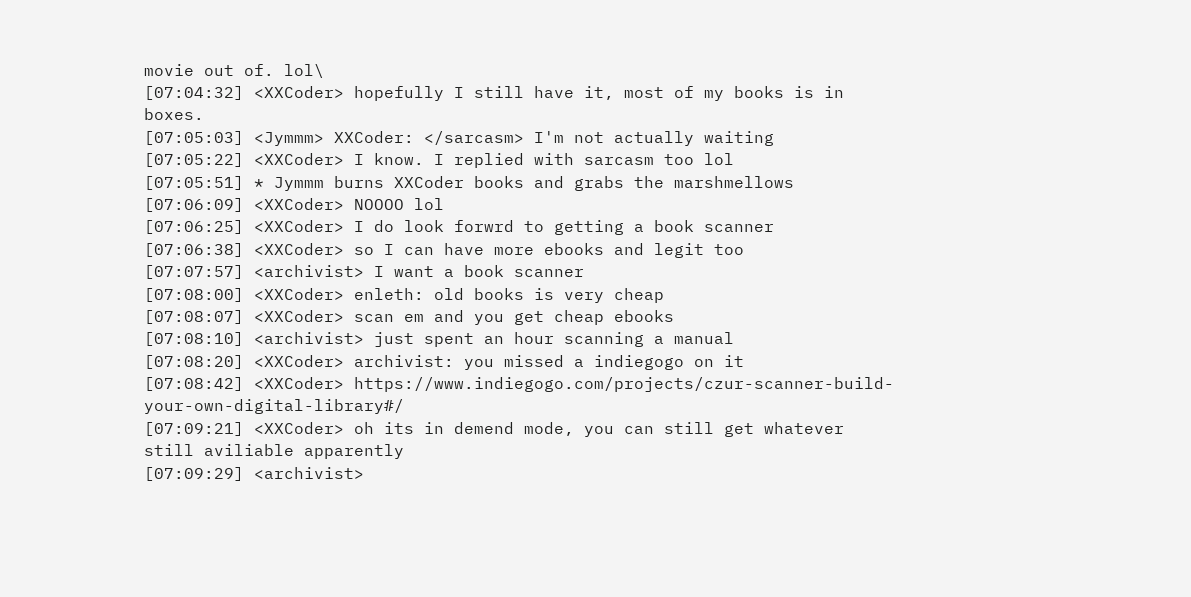movie out of. lol\
[07:04:32] <XXCoder> hopefully I still have it, most of my books is in boxes.
[07:05:03] <Jymmm> XXCoder: </sarcasm> I'm not actually waiting
[07:05:22] <XXCoder> I know. I replied with sarcasm too lol
[07:05:51] * Jymmm burns XXCoder books and grabs the marshmellows
[07:06:09] <XXCoder> NOOOO lol
[07:06:25] <XXCoder> I do look forwrd to getting a book scanner
[07:06:38] <XXCoder> so I can have more ebooks and legit too
[07:07:57] <archivist> I want a book scanner
[07:08:00] <XXCoder> enleth: old books is very cheap
[07:08:07] <XXCoder> scan em and you get cheap ebooks
[07:08:10] <archivist> just spent an hour scanning a manual
[07:08:20] <XXCoder> archivist: you missed a indiegogo on it
[07:08:42] <XXCoder> https://www.indiegogo.com/projects/czur-scanner-build-your-own-digital-library#/
[07:09:21] <XXCoder> oh its in demend mode, you can still get whatever still aviliable apparently
[07:09:29] <archivist>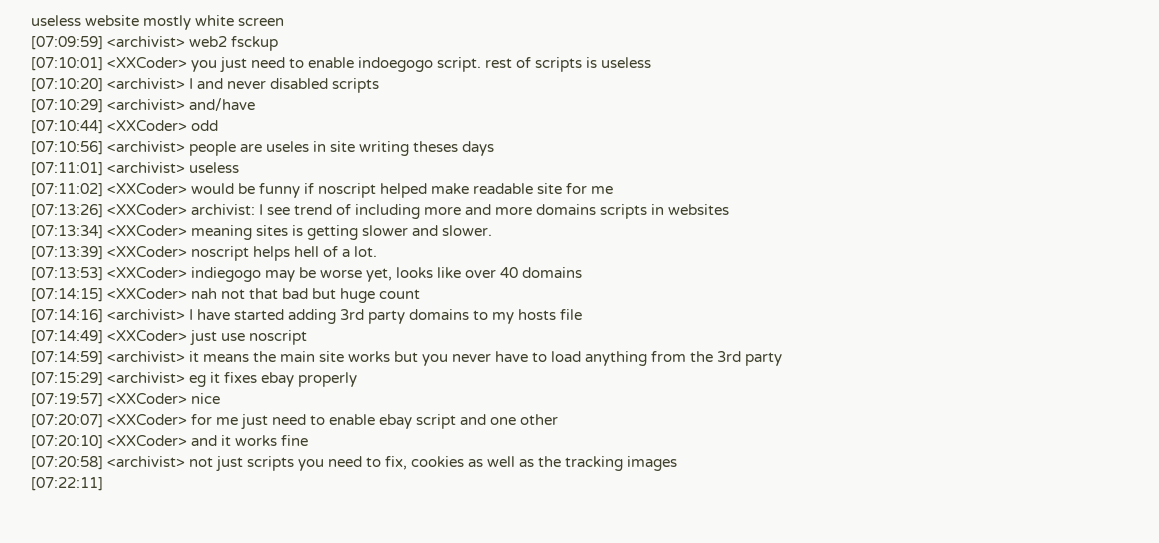useless website mostly white screen
[07:09:59] <archivist> web2 fsckup
[07:10:01] <XXCoder> you just need to enable indoegogo script. rest of scripts is useless
[07:10:20] <archivist> I and never disabled scripts
[07:10:29] <archivist> and/have
[07:10:44] <XXCoder> odd
[07:10:56] <archivist> people are useles in site writing theses days
[07:11:01] <archivist> useless
[07:11:02] <XXCoder> would be funny if noscript helped make readable site for me
[07:13:26] <XXCoder> archivist: I see trend of including more and more domains scripts in websites
[07:13:34] <XXCoder> meaning sites is getting slower and slower.
[07:13:39] <XXCoder> noscript helps hell of a lot.
[07:13:53] <XXCoder> indiegogo may be worse yet, looks like over 40 domains
[07:14:15] <XXCoder> nah not that bad but huge count
[07:14:16] <archivist> I have started adding 3rd party domains to my hosts file
[07:14:49] <XXCoder> just use noscript
[07:14:59] <archivist> it means the main site works but you never have to load anything from the 3rd party
[07:15:29] <archivist> eg it fixes ebay properly
[07:19:57] <XXCoder> nice
[07:20:07] <XXCoder> for me just need to enable ebay script and one other
[07:20:10] <XXCoder> and it works fine
[07:20:58] <archivist> not just scripts you need to fix, cookies as well as the tracking images
[07:22:11]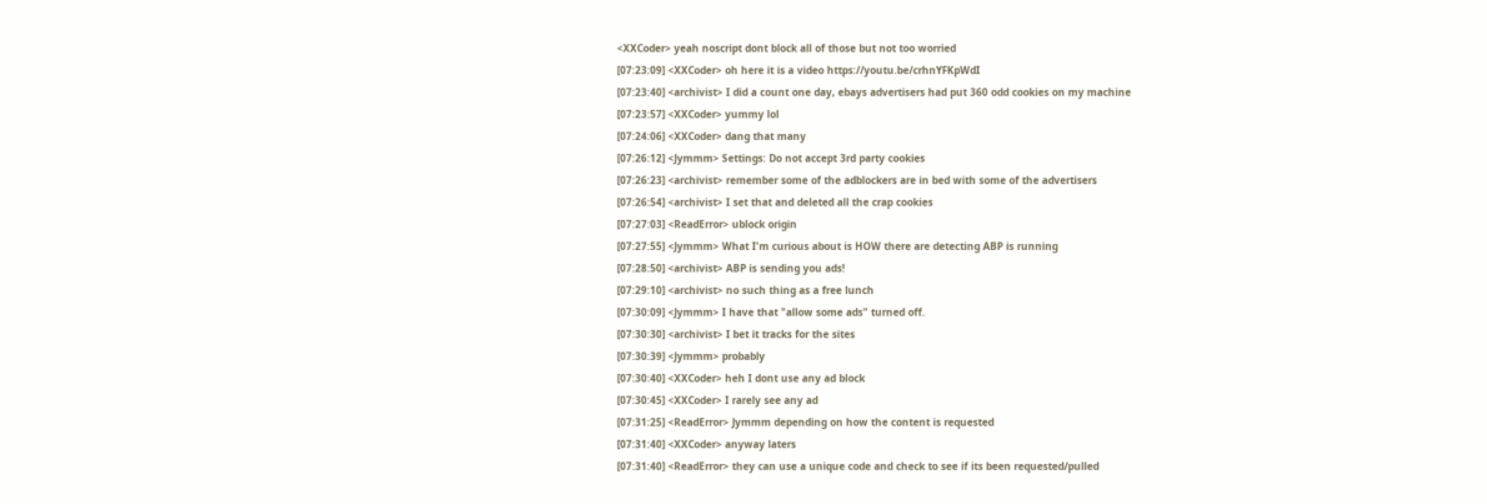<XXCoder> yeah noscript dont block all of those but not too worried
[07:23:09] <XXCoder> oh here it is a video https://youtu.be/crhnYFKpWdI
[07:23:40] <archivist> I did a count one day, ebays advertisers had put 360 odd cookies on my machine
[07:23:57] <XXCoder> yummy lol
[07:24:06] <XXCoder> dang that many
[07:26:12] <Jymmm> Settings: Do not accept 3rd party cookies
[07:26:23] <archivist> remember some of the adblockers are in bed with some of the advertisers
[07:26:54] <archivist> I set that and deleted all the crap cookies
[07:27:03] <ReadError> ublock origin
[07:27:55] <Jymmm> What I'm curious about is HOW there are detecting ABP is running
[07:28:50] <archivist> ABP is sending you ads!
[07:29:10] <archivist> no such thing as a free lunch
[07:30:09] <Jymmm> I have that "allow some ads" turned off.
[07:30:30] <archivist> I bet it tracks for the sites
[07:30:39] <Jymmm> probably
[07:30:40] <XXCoder> heh I dont use any ad block
[07:30:45] <XXCoder> I rarely see any ad
[07:31:25] <ReadError> Jymmm depending on how the content is requested
[07:31:40] <XXCoder> anyway laters
[07:31:40] <ReadError> they can use a unique code and check to see if its been requested/pulled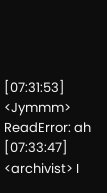[07:31:53] <Jymmm> ReadError: ah
[07:33:47] <archivist> I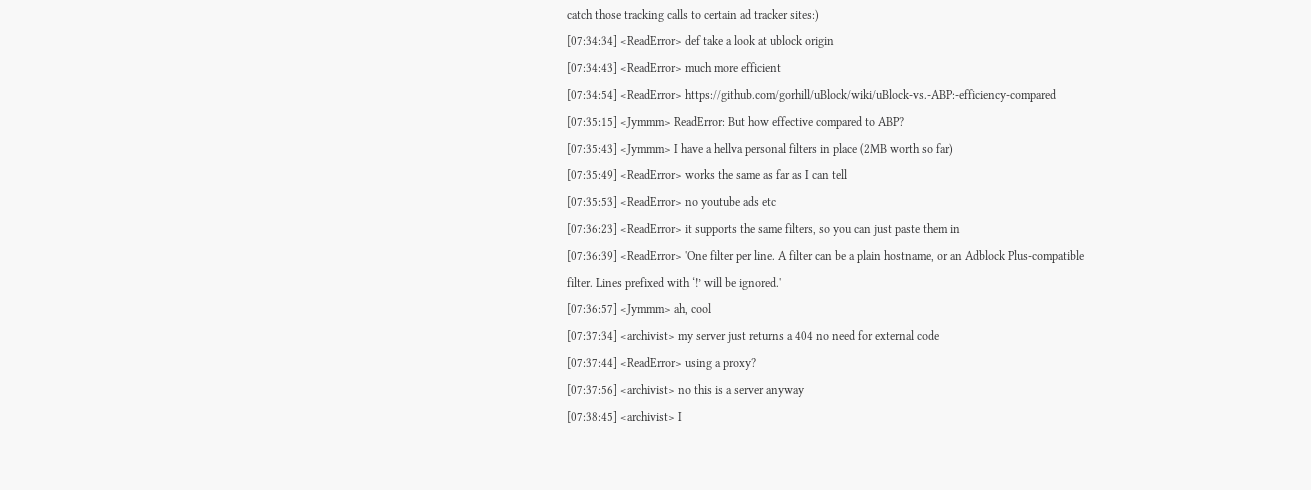catch those tracking calls to certain ad tracker sites:)
[07:34:34] <ReadError> def take a look at ublock origin
[07:34:43] <ReadError> much more efficient
[07:34:54] <ReadError> https://github.com/gorhill/uBlock/wiki/uBlock-vs.-ABP:-efficiency-compared
[07:35:15] <Jymmm> ReadError: But how effective compared to ABP?
[07:35:43] <Jymmm> I have a hellva personal filters in place (2MB worth so far)
[07:35:49] <ReadError> works the same as far as I can tell
[07:35:53] <ReadError> no youtube ads etc
[07:36:23] <ReadError> it supports the same filters, so you can just paste them in
[07:36:39] <ReadError> 'One filter per line. A filter can be a plain hostname, or an Adblock Plus-compatible filter. Lines prefixed with ‘!’ will be ignored.'
[07:36:57] <Jymmm> ah, cool
[07:37:34] <archivist> my server just returns a 404 no need for external code
[07:37:44] <ReadError> using a proxy?
[07:37:56] <archivist> no this is a server anyway
[07:38:45] <archivist> I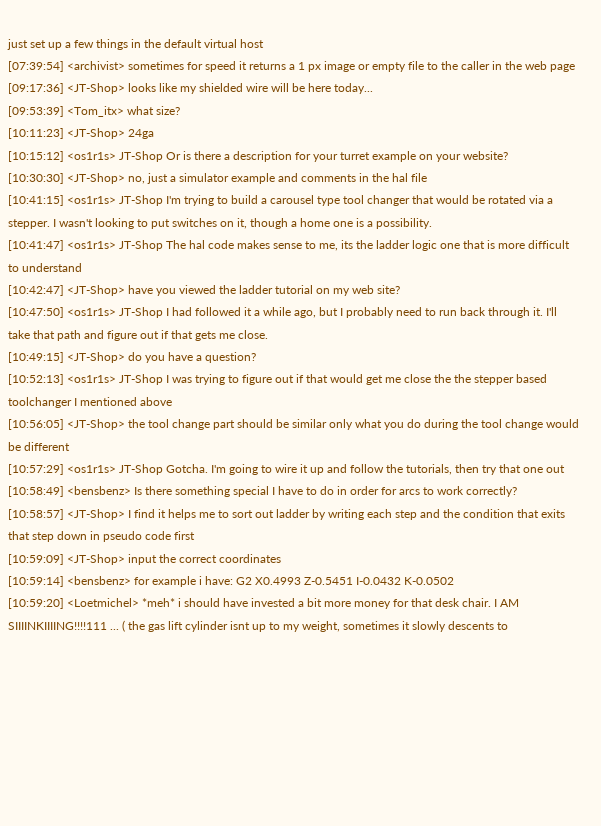just set up a few things in the default virtual host
[07:39:54] <archivist> sometimes for speed it returns a 1 px image or empty file to the caller in the web page
[09:17:36] <JT-Shop> looks like my shielded wire will be here today...
[09:53:39] <Tom_itx> what size?
[10:11:23] <JT-Shop> 24ga
[10:15:12] <os1r1s> JT-Shop Or is there a description for your turret example on your website?
[10:30:30] <JT-Shop> no, just a simulator example and comments in the hal file
[10:41:15] <os1r1s> JT-Shop I'm trying to build a carousel type tool changer that would be rotated via a stepper. I wasn't looking to put switches on it, though a home one is a possibility.
[10:41:47] <os1r1s> JT-Shop The hal code makes sense to me, its the ladder logic one that is more difficult to understand
[10:42:47] <JT-Shop> have you viewed the ladder tutorial on my web site?
[10:47:50] <os1r1s> JT-Shop I had followed it a while ago, but I probably need to run back through it. I'll take that path and figure out if that gets me close.
[10:49:15] <JT-Shop> do you have a question?
[10:52:13] <os1r1s> JT-Shop I was trying to figure out if that would get me close the the stepper based toolchanger I mentioned above
[10:56:05] <JT-Shop> the tool change part should be similar only what you do during the tool change would be different
[10:57:29] <os1r1s> JT-Shop Gotcha. I'm going to wire it up and follow the tutorials, then try that one out
[10:58:49] <bensbenz> Is there something special I have to do in order for arcs to work correctly?
[10:58:57] <JT-Shop> I find it helps me to sort out ladder by writing each step and the condition that exits that step down in pseudo code first
[10:59:09] <JT-Shop> input the correct coordinates
[10:59:14] <bensbenz> for example i have: G2 X0.4993 Z-0.5451 I-0.0432 K-0.0502
[10:59:20] <Loetmichel> *meh* i should have invested a bit more money for that desk chair. I AM SIIIINKIIIING!!!!111 ... ( the gas lift cylinder isnt up to my weight, sometimes it slowly descents to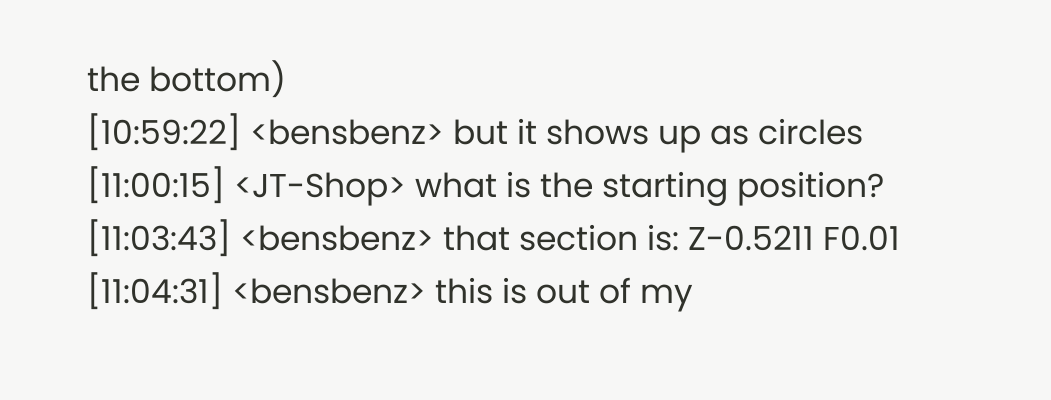the bottom)
[10:59:22] <bensbenz> but it shows up as circles
[11:00:15] <JT-Shop> what is the starting position?
[11:03:43] <bensbenz> that section is: Z-0.5211 F0.01
[11:04:31] <bensbenz> this is out of my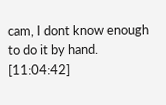cam, I dont know enough to do it by hand.
[11:04:42]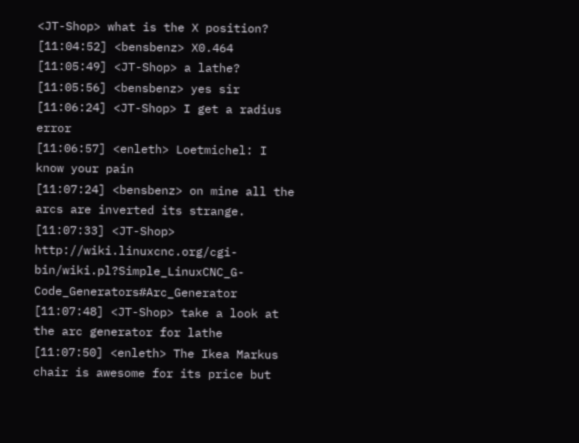<JT-Shop> what is the X position?
[11:04:52] <bensbenz> X0.464
[11:05:49] <JT-Shop> a lathe?
[11:05:56] <bensbenz> yes sir
[11:06:24] <JT-Shop> I get a radius error
[11:06:57] <enleth> Loetmichel: I know your pain
[11:07:24] <bensbenz> on mine all the arcs are inverted its strange.
[11:07:33] <JT-Shop> http://wiki.linuxcnc.org/cgi-bin/wiki.pl?Simple_LinuxCNC_G-Code_Generators#Arc_Generator
[11:07:48] <JT-Shop> take a look at the arc generator for lathe
[11:07:50] <enleth> The Ikea Markus chair is awesome for its price but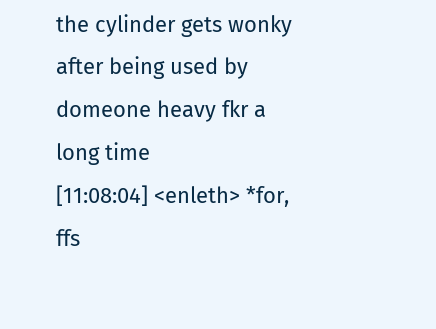the cylinder gets wonky after being used by domeone heavy fkr a long time
[11:08:04] <enleth> *for, ffs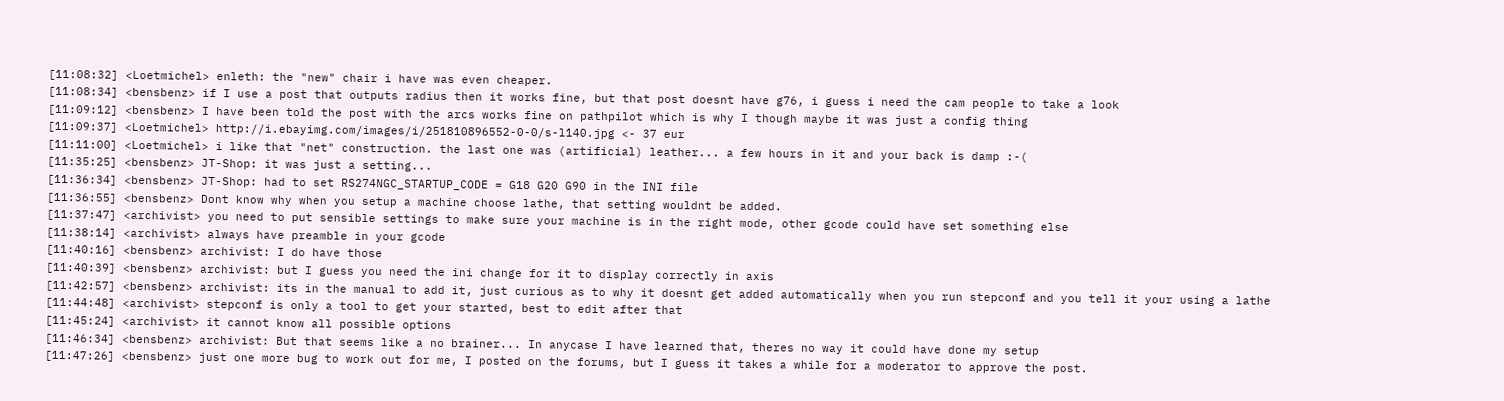[11:08:32] <Loetmichel> enleth: the "new" chair i have was even cheaper.
[11:08:34] <bensbenz> if I use a post that outputs radius then it works fine, but that post doesnt have g76, i guess i need the cam people to take a look
[11:09:12] <bensbenz> I have been told the post with the arcs works fine on pathpilot which is why I though maybe it was just a config thing
[11:09:37] <Loetmichel> http://i.ebayimg.com/images/i/251810896552-0-0/s-l140.jpg <- 37 eur
[11:11:00] <Loetmichel> i like that "net" construction. the last one was (artificial) leather... a few hours in it and your back is damp :-(
[11:35:25] <bensbenz> JT-Shop: it was just a setting...
[11:36:34] <bensbenz> JT-Shop: had to set RS274NGC_STARTUP_CODE = G18 G20 G90 in the INI file
[11:36:55] <bensbenz> Dont know why when you setup a machine choose lathe, that setting wouldnt be added.
[11:37:47] <archivist> you need to put sensible settings to make sure your machine is in the right mode, other gcode could have set something else
[11:38:14] <archivist> always have preamble in your gcode
[11:40:16] <bensbenz> archivist: I do have those
[11:40:39] <bensbenz> archivist: but I guess you need the ini change for it to display correctly in axis
[11:42:57] <bensbenz> archivist: its in the manual to add it, just curious as to why it doesnt get added automatically when you run stepconf and you tell it your using a lathe
[11:44:48] <archivist> stepconf is only a tool to get your started, best to edit after that
[11:45:24] <archivist> it cannot know all possible options
[11:46:34] <bensbenz> archivist: But that seems like a no brainer... In anycase I have learned that, theres no way it could have done my setup
[11:47:26] <bensbenz> just one more bug to work out for me, I posted on the forums, but I guess it takes a while for a moderator to approve the post.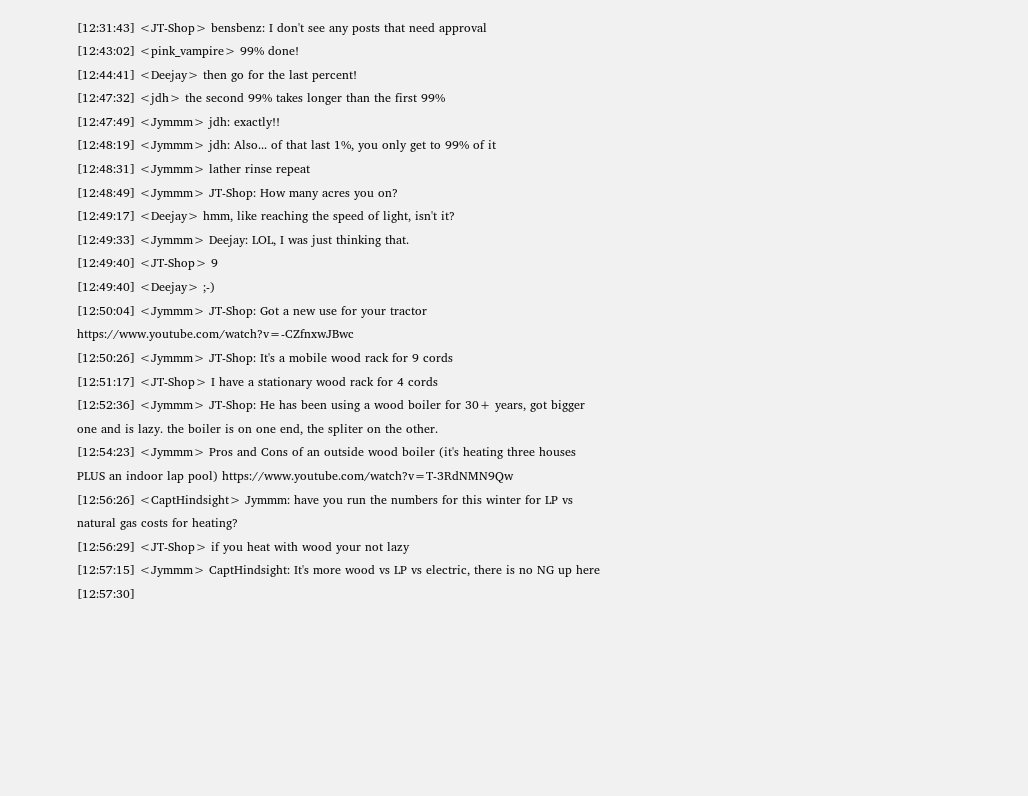[12:31:43] <JT-Shop> bensbenz: I don't see any posts that need approval
[12:43:02] <pink_vampire> 99% done!
[12:44:41] <Deejay> then go for the last percent!
[12:47:32] <jdh> the second 99% takes longer than the first 99%
[12:47:49] <Jymmm> jdh: exactly!!
[12:48:19] <Jymmm> jdh: Also... of that last 1%, you only get to 99% of it
[12:48:31] <Jymmm> lather rinse repeat
[12:48:49] <Jymmm> JT-Shop: How many acres you on?
[12:49:17] <Deejay> hmm, like reaching the speed of light, isn't it?
[12:49:33] <Jymmm> Deejay: LOL, I was just thinking that.
[12:49:40] <JT-Shop> 9
[12:49:40] <Deejay> ;-)
[12:50:04] <Jymmm> JT-Shop: Got a new use for your tractor https://www.youtube.com/watch?v=-CZfnxwJBwc
[12:50:26] <Jymmm> JT-Shop: It's a mobile wood rack for 9 cords
[12:51:17] <JT-Shop> I have a stationary wood rack for 4 cords
[12:52:36] <Jymmm> JT-Shop: He has been using a wood boiler for 30+ years, got bigger one and is lazy. the boiler is on one end, the spliter on the other.
[12:54:23] <Jymmm> Pros and Cons of an outside wood boiler (it's heating three houses PLUS an indoor lap pool) https://www.youtube.com/watch?v=T-3RdNMN9Qw
[12:56:26] <CaptHindsight> Jymmm: have you run the numbers for this winter for LP vs natural gas costs for heating?
[12:56:29] <JT-Shop> if you heat with wood your not lazy
[12:57:15] <Jymmm> CaptHindsight: It's more wood vs LP vs electric, there is no NG up here
[12:57:30]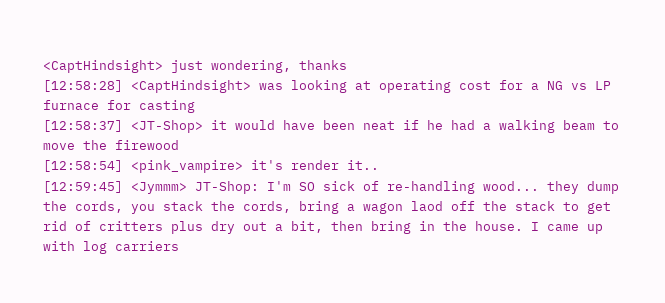<CaptHindsight> just wondering, thanks
[12:58:28] <CaptHindsight> was looking at operating cost for a NG vs LP furnace for casting
[12:58:37] <JT-Shop> it would have been neat if he had a walking beam to move the firewood
[12:58:54] <pink_vampire> it's render it..
[12:59:45] <Jymmm> JT-Shop: I'm SO sick of re-handling wood... they dump the cords, you stack the cords, bring a wagon laod off the stack to get rid of critters plus dry out a bit, then bring in the house. I came up with log carriers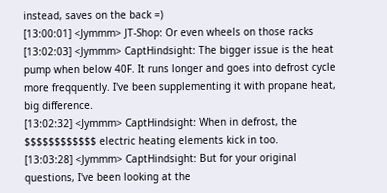instead, saves on the back =)
[13:00:01] <Jymmm> JT-Shop: Or even wheels on those racks
[13:02:03] <Jymmm> CaptHindsight: The bigger issue is the heat pump when below 40F. It runs longer and goes into defrost cycle more freqquently. I've been supplementing it with propane heat, big difference.
[13:02:32] <Jymmm> CaptHindsight: When in defrost, the $$$$$$$$$$$$ electric heating elements kick in too.
[13:03:28] <Jymmm> CaptHindsight: But for your original questions, I've been looking at the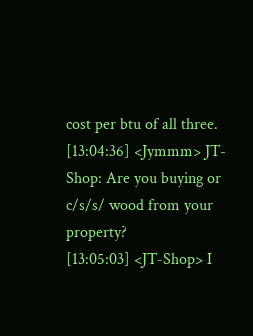cost per btu of all three.
[13:04:36] <Jymmm> JT-Shop: Are you buying or c/s/s/ wood from your property?
[13:05:03] <JT-Shop> I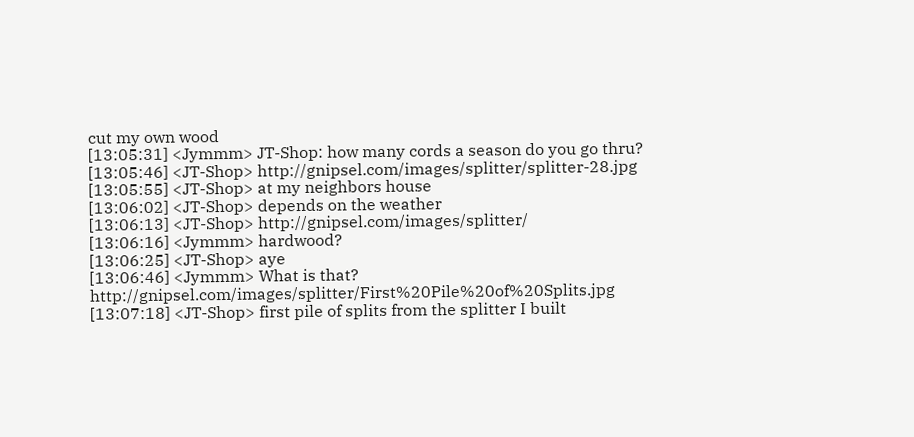cut my own wood
[13:05:31] <Jymmm> JT-Shop: how many cords a season do you go thru?
[13:05:46] <JT-Shop> http://gnipsel.com/images/splitter/splitter-28.jpg
[13:05:55] <JT-Shop> at my neighbors house
[13:06:02] <JT-Shop> depends on the weather
[13:06:13] <JT-Shop> http://gnipsel.com/images/splitter/
[13:06:16] <Jymmm> hardwood?
[13:06:25] <JT-Shop> aye
[13:06:46] <Jymmm> What is that? http://gnipsel.com/images/splitter/First%20Pile%20of%20Splits.jpg
[13:07:18] <JT-Shop> first pile of splits from the splitter I built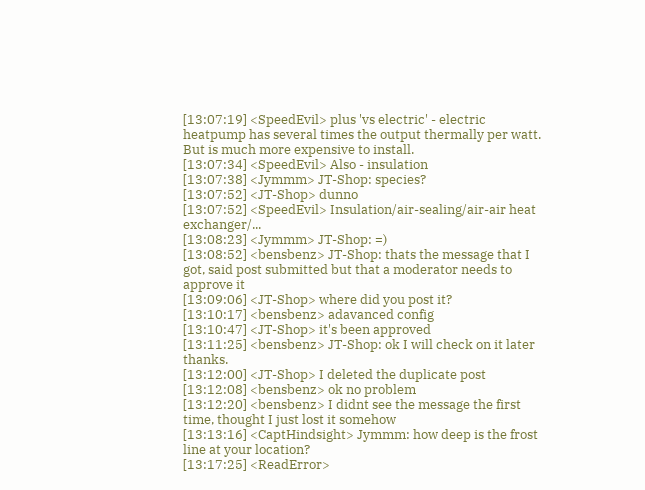[13:07:19] <SpeedEvil> plus 'vs electric' - electric heatpump has several times the output thermally per watt. But is much more expensive to install.
[13:07:34] <SpeedEvil> Also - insulation
[13:07:38] <Jymmm> JT-Shop: species?
[13:07:52] <JT-Shop> dunno
[13:07:52] <SpeedEvil> Insulation/air-sealing/air-air heat exchanger/...
[13:08:23] <Jymmm> JT-Shop: =)
[13:08:52] <bensbenz> JT-Shop: thats the message that I got, said post submitted but that a moderator needs to approve it
[13:09:06] <JT-Shop> where did you post it?
[13:10:17] <bensbenz> adavanced config
[13:10:47] <JT-Shop> it's been approved
[13:11:25] <bensbenz> JT-Shop: ok I will check on it later thanks.
[13:12:00] <JT-Shop> I deleted the duplicate post
[13:12:08] <bensbenz> ok no problem
[13:12:20] <bensbenz> I didnt see the message the first time, thought I just lost it somehow
[13:13:16] <CaptHindsight> Jymmm: how deep is the frost line at your location?
[13:17:25] <ReadError>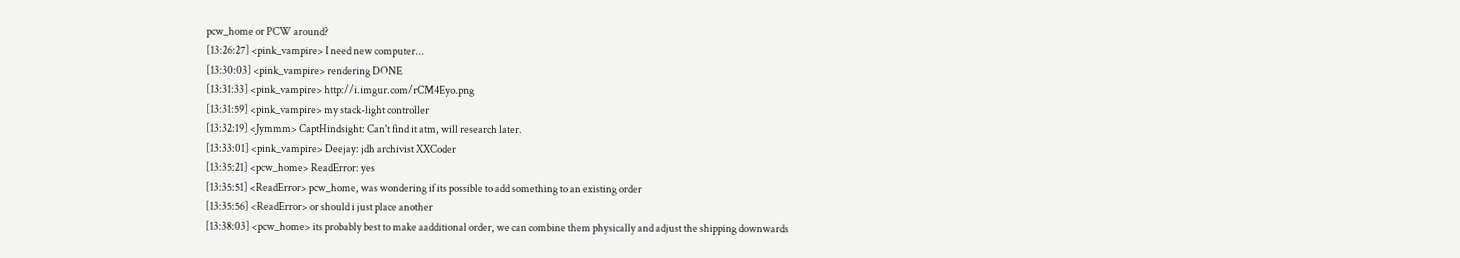pcw_home or PCW around?
[13:26:27] <pink_vampire> I need new computer...
[13:30:03] <pink_vampire> rendering DONE
[13:31:33] <pink_vampire> http://i.imgur.com/rCM4Eyo.png
[13:31:59] <pink_vampire> my stack-light controller
[13:32:19] <Jymmm> CaptHindsight: Can't find it atm, will research later.
[13:33:01] <pink_vampire> Deejay: jdh archivist XXCoder
[13:35:21] <pcw_home> ReadError: yes
[13:35:51] <ReadError> pcw_home, was wondering if its possible to add something to an existing order
[13:35:56] <ReadError> or should i just place another
[13:38:03] <pcw_home> its probably best to make aadditional order, we can combine them physically and adjust the shipping downwards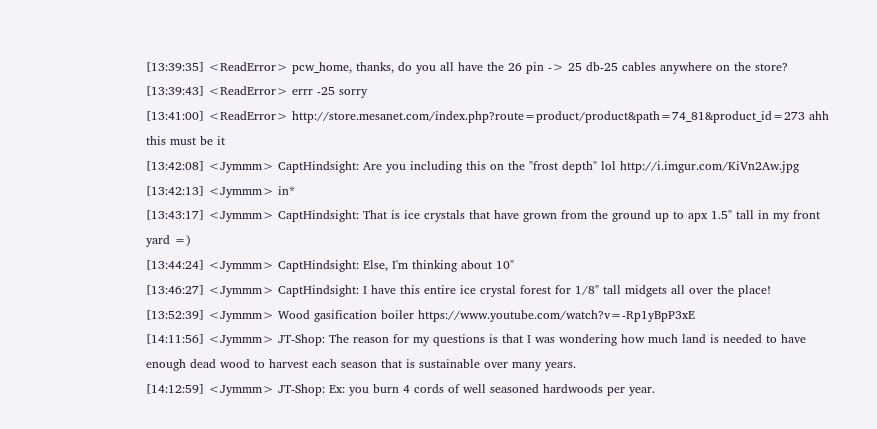[13:39:35] <ReadError> pcw_home, thanks, do you all have the 26 pin -> 25 db-25 cables anywhere on the store?
[13:39:43] <ReadError> errr -25 sorry
[13:41:00] <ReadError> http://store.mesanet.com/index.php?route=product/product&path=74_81&product_id=273 ahh this must be it
[13:42:08] <Jymmm> CaptHindsight: Are you including this on the "frost depth" lol http://i.imgur.com/KiVn2Aw.jpg
[13:42:13] <Jymmm> in*
[13:43:17] <Jymmm> CaptHindsight: That is ice crystals that have grown from the ground up to apx 1.5" tall in my front yard =)
[13:44:24] <Jymmm> CaptHindsight: Else, I'm thinking about 10"
[13:46:27] <Jymmm> CaptHindsight: I have this entire ice crystal forest for 1/8" tall midgets all over the place!
[13:52:39] <Jymmm> Wood gasification boiler https://www.youtube.com/watch?v=-Rp1yBpP3xE
[14:11:56] <Jymmm> JT-Shop: The reason for my questions is that I was wondering how much land is needed to have enough dead wood to harvest each season that is sustainable over many years.
[14:12:59] <Jymmm> JT-Shop: Ex: you burn 4 cords of well seasoned hardwoods per year.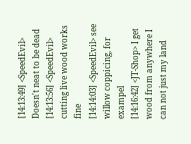[14:13:49] <SpeedEvil> Doesn't neat to be dead
[14:13:56] <SpeedEvil> cutting live wood works fine
[14:14:03] <SpeedEvil> see willow coppicing, for exampel
[14:16:42] <JT-Shop> I get wood from anywhere I can not just my land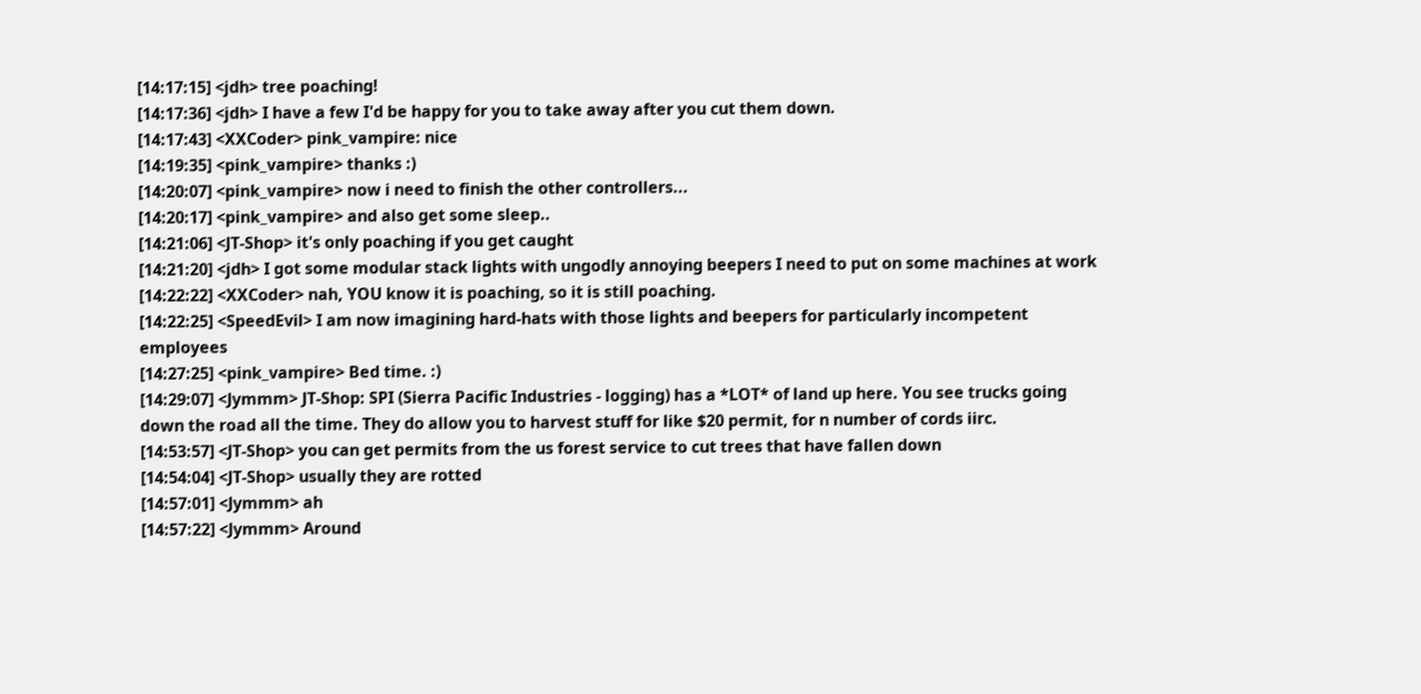[14:17:15] <jdh> tree poaching!
[14:17:36] <jdh> I have a few I'd be happy for you to take away after you cut them down.
[14:17:43] <XXCoder> pink_vampire: nice
[14:19:35] <pink_vampire> thanks :)
[14:20:07] <pink_vampire> now i need to finish the other controllers...
[14:20:17] <pink_vampire> and also get some sleep..
[14:21:06] <JT-Shop> it's only poaching if you get caught
[14:21:20] <jdh> I got some modular stack lights with ungodly annoying beepers I need to put on some machines at work
[14:22:22] <XXCoder> nah, YOU know it is poaching, so it is still poaching.
[14:22:25] <SpeedEvil> I am now imagining hard-hats with those lights and beepers for particularly incompetent employees
[14:27:25] <pink_vampire> Bed time. :)
[14:29:07] <Jymmm> JT-Shop: SPI (Sierra Pacific Industries - logging) has a *LOT* of land up here. You see trucks going down the road all the time. They do allow you to harvest stuff for like $20 permit, for n number of cords iirc.
[14:53:57] <JT-Shop> you can get permits from the us forest service to cut trees that have fallen down
[14:54:04] <JT-Shop> usually they are rotted
[14:57:01] <Jymmm> ah
[14:57:22] <Jymmm> Around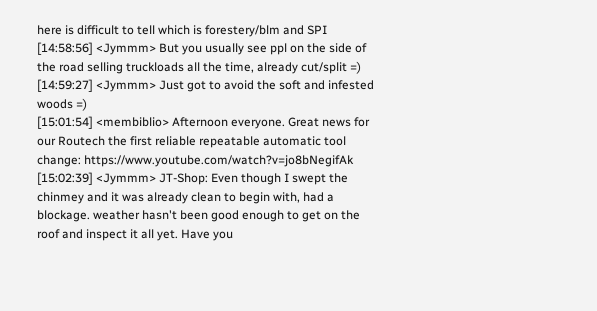here is difficult to tell which is forestery/blm and SPI
[14:58:56] <Jymmm> But you usually see ppl on the side of the road selling truckloads all the time, already cut/split =)
[14:59:27] <Jymmm> Just got to avoid the soft and infested woods =)
[15:01:54] <membiblio> Afternoon everyone. Great news for our Routech the first reliable repeatable automatic tool change: https://www.youtube.com/watch?v=jo8bNegifAk
[15:02:39] <Jymmm> JT-Shop: Even though I swept the chinmey and it was already clean to begin with, had a blockage. weather hasn't been good enough to get on the roof and inspect it all yet. Have you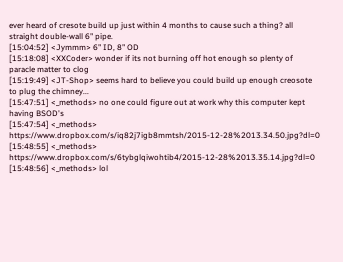ever heard of cresote build up just within 4 months to cause such a thing? all straight double-wall 6" pipe.
[15:04:52] <Jymmm> 6" ID, 8" OD
[15:18:08] <XXCoder> wonder if its not burning off hot enough so plenty of paracle matter to clog
[15:19:49] <JT-Shop> seems hard to believe you could build up enough creosote to plug the chimney...
[15:47:51] <_methods> no one could figure out at work why this computer kept having BSOD's
[15:47:54] <_methods> https://www.dropbox.com/s/iq82j7igb8mmtsh/2015-12-28%2013.34.50.jpg?dl=0
[15:48:55] <_methods> https://www.dropbox.com/s/6tybglqiwohtib4/2015-12-28%2013.35.14.jpg?dl=0
[15:48:56] <_methods> lol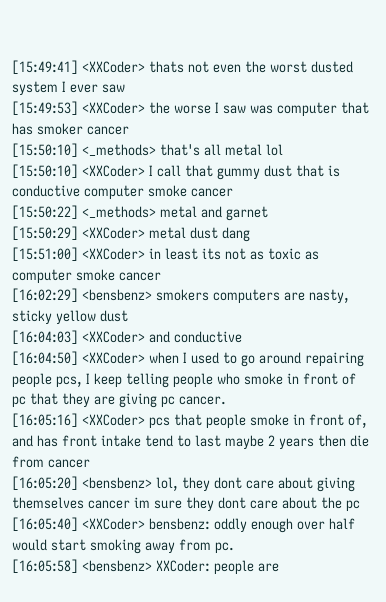[15:49:41] <XXCoder> thats not even the worst dusted system I ever saw
[15:49:53] <XXCoder> the worse I saw was computer that has smoker cancer
[15:50:10] <_methods> that's all metal lol
[15:50:10] <XXCoder> I call that gummy dust that is conductive computer smoke cancer
[15:50:22] <_methods> metal and garnet
[15:50:29] <XXCoder> metal dust dang
[15:51:00] <XXCoder> in least its not as toxic as computer smoke cancer
[16:02:29] <bensbenz> smokers computers are nasty, sticky yellow dust
[16:04:03] <XXCoder> and conductive
[16:04:50] <XXCoder> when I used to go around repairing people pcs, I keep telling people who smoke in front of pc that they are giving pc cancer.
[16:05:16] <XXCoder> pcs that people smoke in front of, and has front intake tend to last maybe 2 years then die from cancer
[16:05:20] <bensbenz> lol, they dont care about giving themselves cancer im sure they dont care about the pc
[16:05:40] <XXCoder> bensbenz: oddly enough over half would start smoking away from pc.
[16:05:58] <bensbenz> XXCoder: people are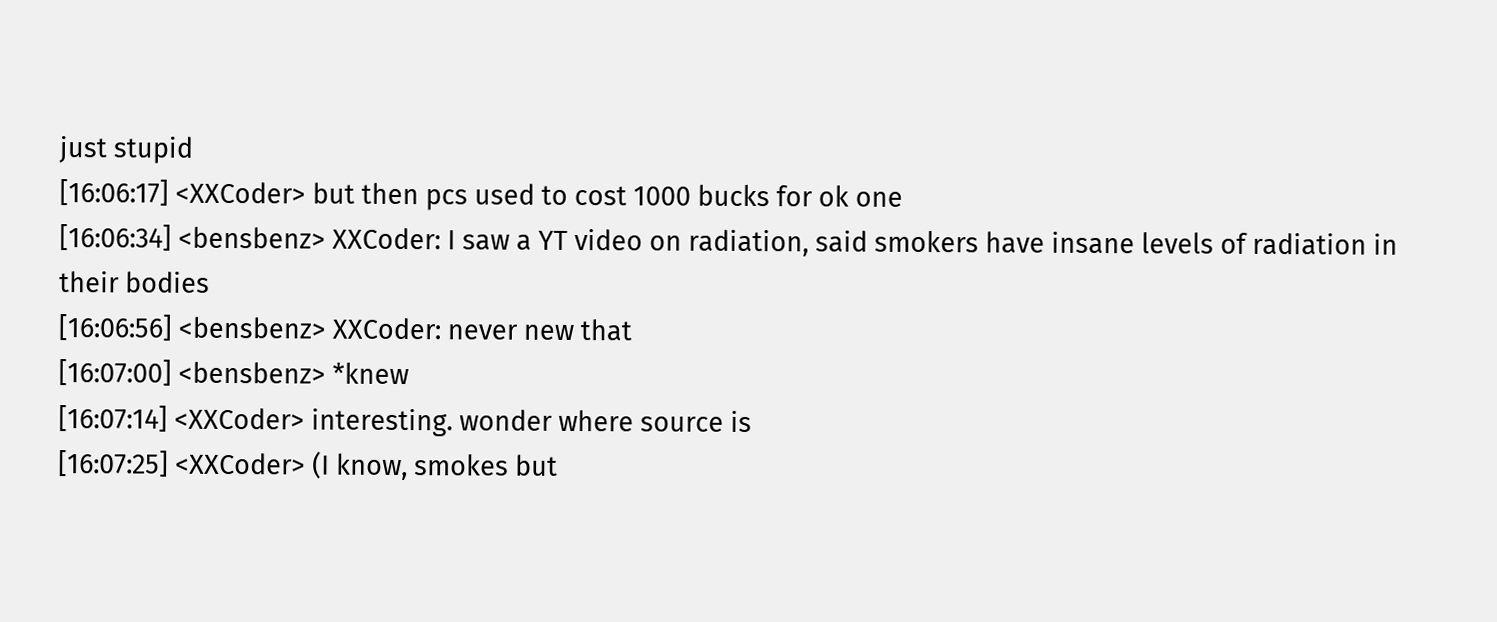just stupid
[16:06:17] <XXCoder> but then pcs used to cost 1000 bucks for ok one
[16:06:34] <bensbenz> XXCoder: I saw a YT video on radiation, said smokers have insane levels of radiation in their bodies
[16:06:56] <bensbenz> XXCoder: never new that
[16:07:00] <bensbenz> *knew
[16:07:14] <XXCoder> interesting. wonder where source is
[16:07:25] <XXCoder> (I know, smokes but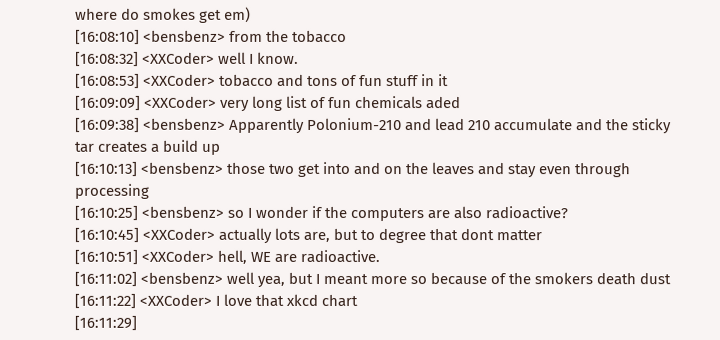where do smokes get em)
[16:08:10] <bensbenz> from the tobacco
[16:08:32] <XXCoder> well I know.
[16:08:53] <XXCoder> tobacco and tons of fun stuff in it
[16:09:09] <XXCoder> very long list of fun chemicals aded
[16:09:38] <bensbenz> Apparently Polonium-210 and lead 210 accumulate and the sticky tar creates a build up
[16:10:13] <bensbenz> those two get into and on the leaves and stay even through processing
[16:10:25] <bensbenz> so I wonder if the computers are also radioactive?
[16:10:45] <XXCoder> actually lots are, but to degree that dont matter
[16:10:51] <XXCoder> hell, WE are radioactive.
[16:11:02] <bensbenz> well yea, but I meant more so because of the smokers death dust
[16:11:22] <XXCoder> I love that xkcd chart
[16:11:29]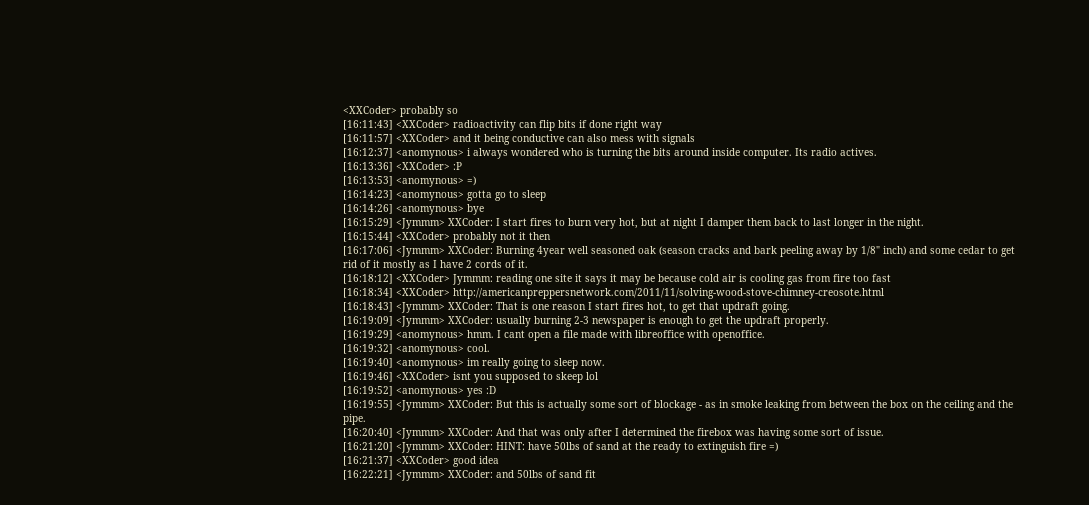<XXCoder> probably so
[16:11:43] <XXCoder> radioactivity can flip bits if done right way
[16:11:57] <XXCoder> and it being conductive can also mess with signals
[16:12:37] <anomynous> i always wondered who is turning the bits around inside computer. Its radio actives.
[16:13:36] <XXCoder> :P
[16:13:53] <anomynous> =)
[16:14:23] <anomynous> gotta go to sleep
[16:14:26] <anomynous> bye
[16:15:29] <Jymmm> XXCoder: I start fires to burn very hot, but at night I damper them back to last longer in the night.
[16:15:44] <XXCoder> probably not it then
[16:17:06] <Jymmm> XXCoder: Burning 4year well seasoned oak (season cracks and bark peeling away by 1/8" inch) and some cedar to get rid of it mostly as I have 2 cords of it.
[16:18:12] <XXCoder> Jymmm: reading one site it says it may be because cold air is cooling gas from fire too fast
[16:18:34] <XXCoder> http://americanpreppersnetwork.com/2011/11/solving-wood-stove-chimney-creosote.html
[16:18:43] <Jymmm> XXCoder: That is one reason I start fires hot, to get that updraft going.
[16:19:09] <Jymmm> XXCoder: usually burning 2-3 newspaper is enough to get the updraft properly.
[16:19:29] <anomynous> hmm. I cant open a file made with libreoffice with openoffice.
[16:19:32] <anomynous> cool.
[16:19:40] <anomynous> im really going to sleep now.
[16:19:46] <XXCoder> isnt you supposed to skeep lol
[16:19:52] <anomynous> yes :D
[16:19:55] <Jymmm> XXCoder: But this is actually some sort of blockage - as in smoke leaking from between the box on the ceiling and the pipe.
[16:20:40] <Jymmm> XXCoder: And that was only after I determined the firebox was having some sort of issue.
[16:21:20] <Jymmm> XXCoder: HINT: have 50lbs of sand at the ready to extinguish fire =)
[16:21:37] <XXCoder> good idea
[16:22:21] <Jymmm> XXCoder: and 50lbs of sand fit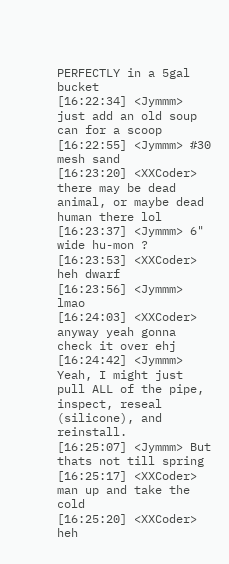PERFECTLY in a 5gal bucket
[16:22:34] <Jymmm> just add an old soup can for a scoop
[16:22:55] <Jymmm> #30 mesh sand
[16:23:20] <XXCoder> there may be dead animal, or maybe dead human there lol
[16:23:37] <Jymmm> 6" wide hu-mon ?
[16:23:53] <XXCoder> heh dwarf
[16:23:56] <Jymmm> lmao
[16:24:03] <XXCoder> anyway yeah gonna check it over ehj
[16:24:42] <Jymmm> Yeah, I might just pull ALL of the pipe, inspect, reseal (silicone), and reinstall.
[16:25:07] <Jymmm> But thats not till spring
[16:25:17] <XXCoder> man up and take the cold
[16:25:20] <XXCoder> heh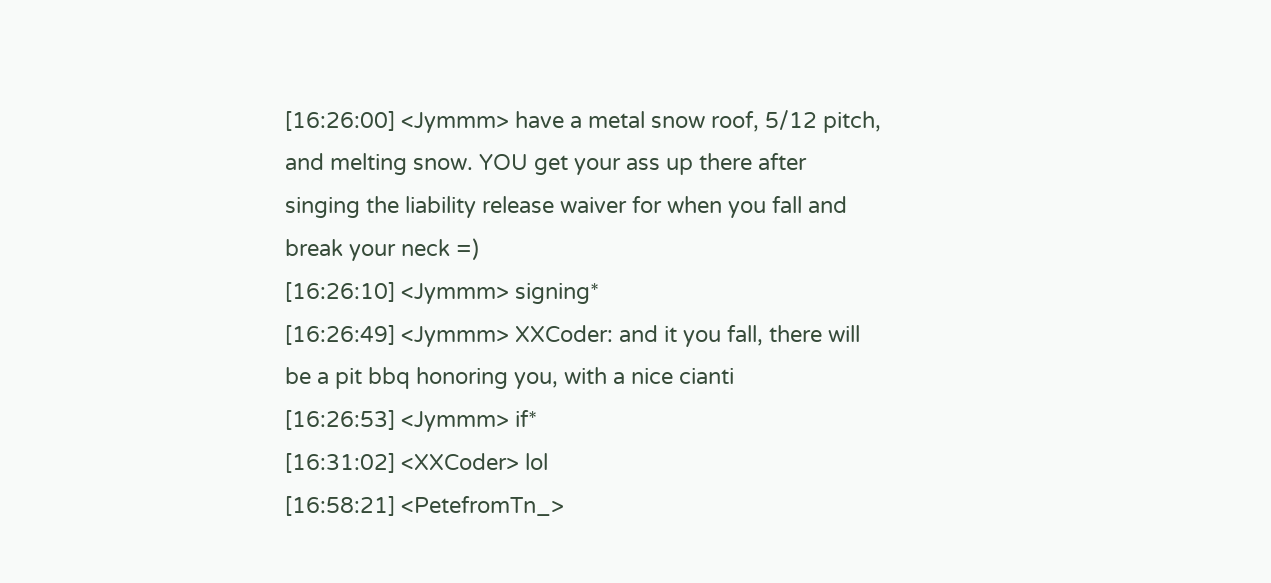[16:26:00] <Jymmm> have a metal snow roof, 5/12 pitch, and melting snow. YOU get your ass up there after singing the liability release waiver for when you fall and break your neck =)
[16:26:10] <Jymmm> signing*
[16:26:49] <Jymmm> XXCoder: and it you fall, there will be a pit bbq honoring you, with a nice cianti
[16:26:53] <Jymmm> if*
[16:31:02] <XXCoder> lol
[16:58:21] <PetefromTn_>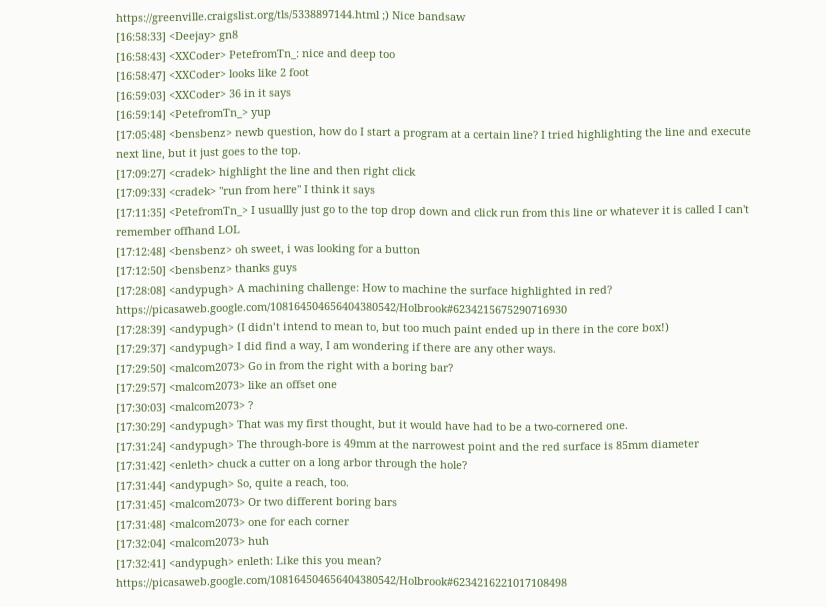https://greenville.craigslist.org/tls/5338897144.html ;) Nice bandsaw
[16:58:33] <Deejay> gn8
[16:58:43] <XXCoder> PetefromTn_: nice and deep too
[16:58:47] <XXCoder> looks like 2 foot
[16:59:03] <XXCoder> 36 in it says
[16:59:14] <PetefromTn_> yup
[17:05:48] <bensbenz> newb question, how do I start a program at a certain line? I tried highlighting the line and execute next line, but it just goes to the top.
[17:09:27] <cradek> highlight the line and then right click
[17:09:33] <cradek> "run from here" I think it says
[17:11:35] <PetefromTn_> I usuallly just go to the top drop down and click run from this line or whatever it is called I can't remember offhand LOL
[17:12:48] <bensbenz> oh sweet, i was looking for a button
[17:12:50] <bensbenz> thanks guys
[17:28:08] <andypugh> A machining challenge: How to machine the surface highlighted in red? https://picasaweb.google.com/108164504656404380542/Holbrook#6234215675290716930
[17:28:39] <andypugh> (I didn’t intend to mean to, but too much paint ended up in there in the core box!)
[17:29:37] <andypugh> I did find a way, I am wondering if there are any other ways.
[17:29:50] <malcom2073> Go in from the right with a boring bar?
[17:29:57] <malcom2073> like an offset one
[17:30:03] <malcom2073> ?
[17:30:29] <andypugh> That was my first thought, but it would have had to be a two-cornered one.
[17:31:24] <andypugh> The through-bore is 49mm at the narrowest point and the red surface is 85mm diameter
[17:31:42] <enleth> chuck a cutter on a long arbor through the hole?
[17:31:44] <andypugh> So, quite a reach, too.
[17:31:45] <malcom2073> Or two different boring bars
[17:31:48] <malcom2073> one for each corner
[17:32:04] <malcom2073> huh
[17:32:41] <andypugh> enleth: Like this you mean? https://picasaweb.google.com/108164504656404380542/Holbrook#6234216221017108498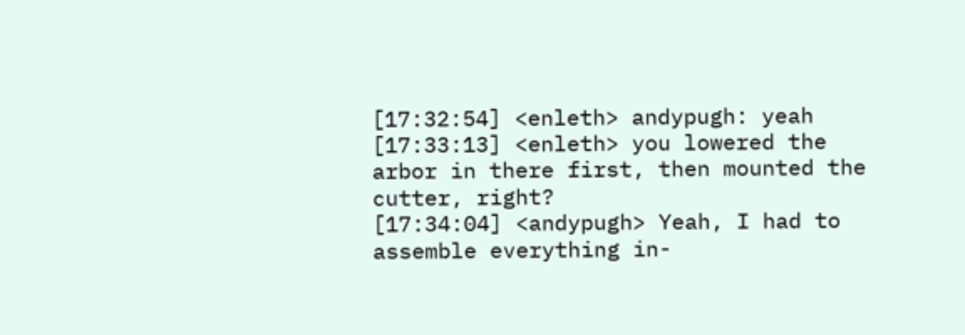[17:32:54] <enleth> andypugh: yeah
[17:33:13] <enleth> you lowered the arbor in there first, then mounted the cutter, right?
[17:34:04] <andypugh> Yeah, I had to assemble everything in-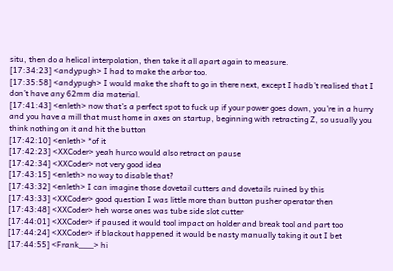situ, then do a helical interpolation, then take it all apart again to measure.
[17:34:23] <andypugh> I had to make the arbor too.
[17:35:58] <andypugh> I would make the shaft to go in there next, except I hadb’t realised that I don’t have any 62mm dia material.
[17:41:43] <enleth> now that's a perfect spot to fuck up if your power goes down, you're in a hurry and you have a mill that must home in axes on startup, beginning with retracting Z, so usually you think nothing on it and hit the button
[17:42:10] <enleth> *of it
[17:42:23] <XXCoder> yeah hurco would also retract on pause
[17:42:34] <XXCoder> not very good idea
[17:43:15] <enleth> no way to disable that?
[17:43:32] <enleth> I can imagine those dovetail cutters and dovetails ruined by this
[17:43:33] <XXCoder> good question I was little more than button pusher operator then
[17:43:48] <XXCoder> heh worse ones was tube side slot cutter
[17:44:01] <XXCoder> if paused it would tool impact on holder and break tool and part too
[17:44:24] <XXCoder> if blackout happened it would be nasty manually taking it out I bet
[17:44:55] <Frank___> hi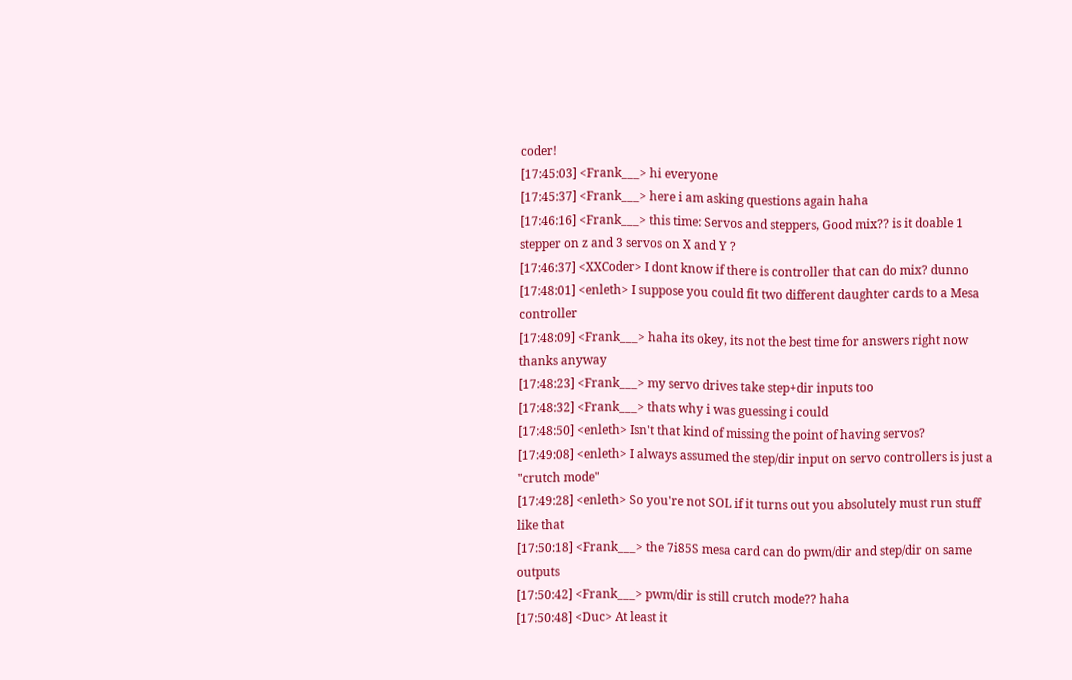coder!
[17:45:03] <Frank___> hi everyone
[17:45:37] <Frank___> here i am asking questions again haha
[17:46:16] <Frank___> this time: Servos and steppers, Good mix?? is it doable 1 stepper on z and 3 servos on X and Y ?
[17:46:37] <XXCoder> I dont know if there is controller that can do mix? dunno
[17:48:01] <enleth> I suppose you could fit two different daughter cards to a Mesa controller
[17:48:09] <Frank___> haha its okey, its not the best time for answers right now thanks anyway
[17:48:23] <Frank___> my servo drives take step+dir inputs too
[17:48:32] <Frank___> thats why i was guessing i could
[17:48:50] <enleth> Isn't that kind of missing the point of having servos?
[17:49:08] <enleth> I always assumed the step/dir input on servo controllers is just a "crutch mode"
[17:49:28] <enleth> So you're not SOL if it turns out you absolutely must run stuff like that
[17:50:18] <Frank___> the 7i85S mesa card can do pwm/dir and step/dir on same outputs
[17:50:42] <Frank___> pwm/dir is still crutch mode?? haha
[17:50:48] <Duc> At least it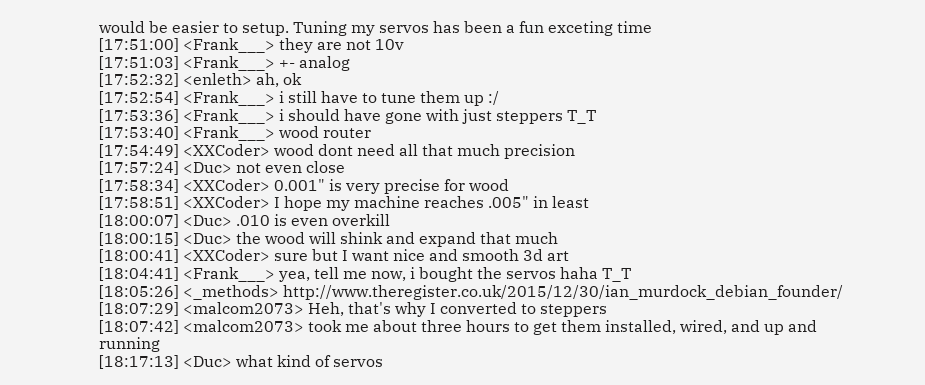would be easier to setup. Tuning my servos has been a fun exceting time
[17:51:00] <Frank___> they are not 10v
[17:51:03] <Frank___> +- analog
[17:52:32] <enleth> ah, ok
[17:52:54] <Frank___> i still have to tune them up :/
[17:53:36] <Frank___> i should have gone with just steppers T_T
[17:53:40] <Frank___> wood router
[17:54:49] <XXCoder> wood dont need all that much precision
[17:57:24] <Duc> not even close
[17:58:34] <XXCoder> 0.001" is very precise for wood
[17:58:51] <XXCoder> I hope my machine reaches .005" in least
[18:00:07] <Duc> .010 is even overkill
[18:00:15] <Duc> the wood will shink and expand that much
[18:00:41] <XXCoder> sure but I want nice and smooth 3d art
[18:04:41] <Frank___> yea, tell me now, i bought the servos haha T_T
[18:05:26] <_methods> http://www.theregister.co.uk/2015/12/30/ian_murdock_debian_founder/
[18:07:29] <malcom2073> Heh, that's why I converted to steppers
[18:07:42] <malcom2073> took me about three hours to get them installed, wired, and up and running
[18:17:13] <Duc> what kind of servos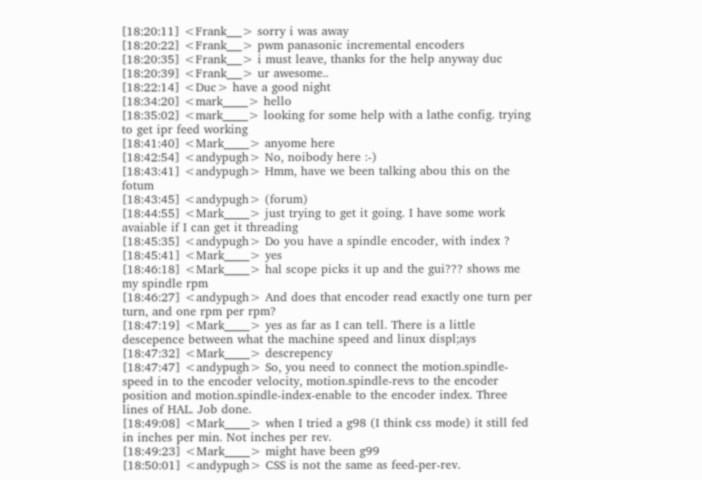[18:20:11] <Frank___> sorry i was away
[18:20:22] <Frank___> pwm panasonic incremental encoders
[18:20:35] <Frank___> i must leave, thanks for the help anyway duc
[18:20:39] <Frank___> ur awesome..
[18:22:14] <Duc> have a good night
[18:34:20] <mark_____> hello
[18:35:02] <mark_____> looking for some help with a lathe config. trying to get ipr feed working
[18:41:40] <Mark_____> anyome here
[18:42:54] <andypugh> No, noibody here :-)
[18:43:41] <andypugh> Hmm, have we been talking abou this on the fotum
[18:43:45] <andypugh> (forum)
[18:44:55] <Mark_____> just trying to get it going. I have some work avaiable if I can get it threading
[18:45:35] <andypugh> Do you have a spindle encoder, with index ?
[18:45:41] <Mark_____> yes
[18:46:18] <Mark_____> hal scope picks it up and the gui??? shows me my spindle rpm
[18:46:27] <andypugh> And does that encoder read exactly one turn per turn, and one rpm per rpm?
[18:47:19] <Mark_____> yes as far as I can tell. There is a little descepence between what the machine speed and linux displ;ays
[18:47:32] <Mark_____> descrepency
[18:47:47] <andypugh> So, you need to connect the motion.spindle-speed in to the encoder velocity, motion.spindle-revs to the encoder position and motion.spindle-index-enable to the encoder index. Three lines of HAL. Job done.
[18:49:08] <Mark_____> when I tried a g98 (I think css mode) it still fed in inches per min. Not inches per rev.
[18:49:23] <Mark_____> might have been g99
[18:50:01] <andypugh> CSS is not the same as feed-per-rev.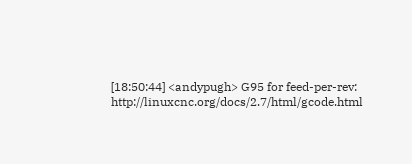[18:50:44] <andypugh> G95 for feed-per-rev: http://linuxcnc.org/docs/2.7/html/gcode.html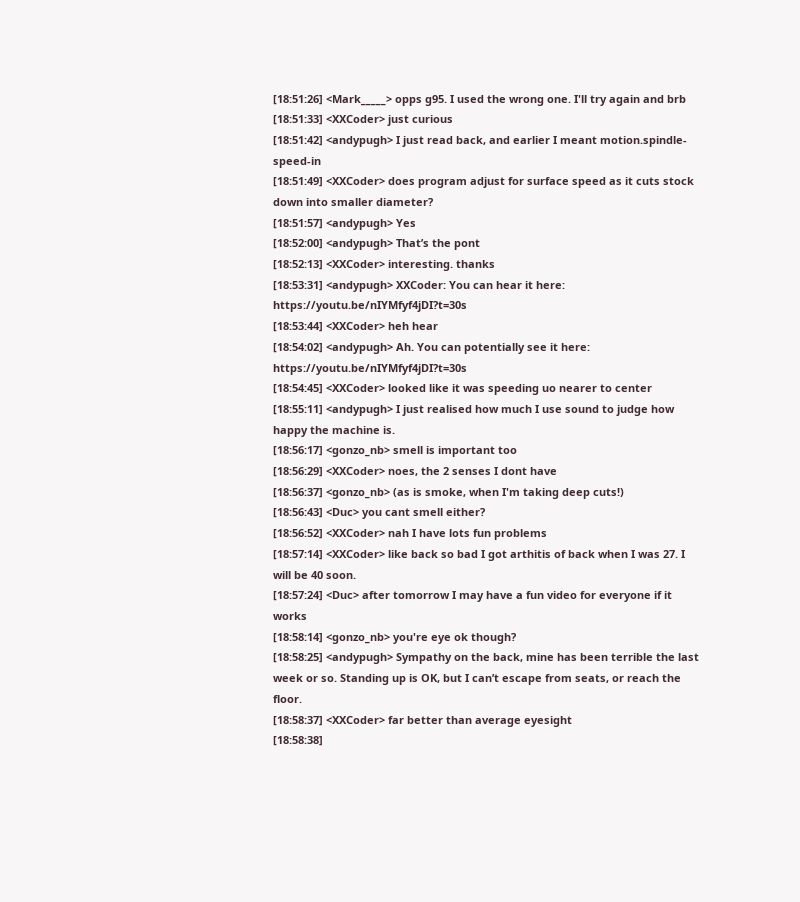[18:51:26] <Mark_____> opps g95. I used the wrong one. I'll try again and brb
[18:51:33] <XXCoder> just curious
[18:51:42] <andypugh> I just read back, and earlier I meant motion.spindle-speed-in
[18:51:49] <XXCoder> does program adjust for surface speed as it cuts stock down into smaller diameter?
[18:51:57] <andypugh> Yes
[18:52:00] <andypugh> That’s the pont
[18:52:13] <XXCoder> interesting. thanks
[18:53:31] <andypugh> XXCoder: You can hear it here: https://youtu.be/nIYMfyf4jDI?t=30s
[18:53:44] <XXCoder> heh hear
[18:54:02] <andypugh> Ah. You can potentially see it here: https://youtu.be/nIYMfyf4jDI?t=30s
[18:54:45] <XXCoder> looked like it was speeding uo nearer to center
[18:55:11] <andypugh> I just realised how much I use sound to judge how happy the machine is.
[18:56:17] <gonzo_nb> smell is important too
[18:56:29] <XXCoder> noes, the 2 senses I dont have
[18:56:37] <gonzo_nb> (as is smoke, when I'm taking deep cuts!)
[18:56:43] <Duc> you cant smell either?
[18:56:52] <XXCoder> nah I have lots fun problems
[18:57:14] <XXCoder> like back so bad I got arthitis of back when I was 27. I will be 40 soon.
[18:57:24] <Duc> after tomorrow I may have a fun video for everyone if it works
[18:58:14] <gonzo_nb> you're eye ok though?
[18:58:25] <andypugh> Sympathy on the back, mine has been terrible the last week or so. Standing up is OK, but I can’t escape from seats, or reach the floor.
[18:58:37] <XXCoder> far better than average eyesight
[18:58:38]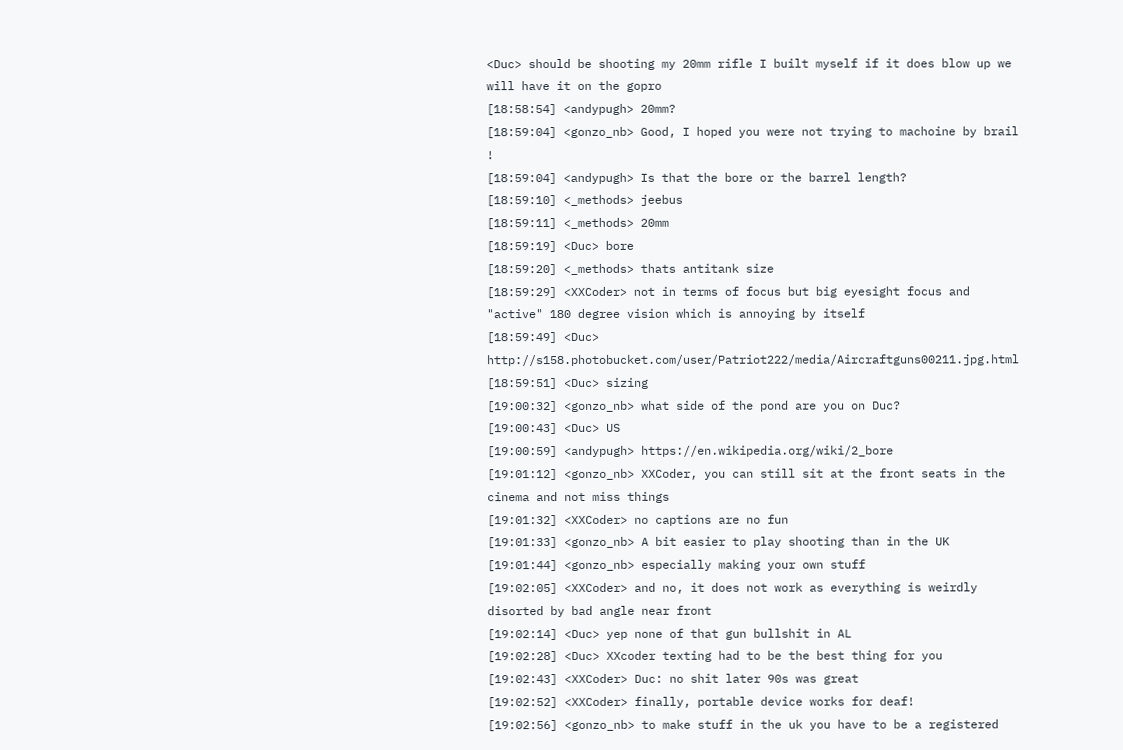<Duc> should be shooting my 20mm rifle I built myself if it does blow up we will have it on the gopro
[18:58:54] <andypugh> 20mm?
[18:59:04] <gonzo_nb> Good, I hoped you were not trying to machoine by brail !
[18:59:04] <andypugh> Is that the bore or the barrel length?
[18:59:10] <_methods> jeebus
[18:59:11] <_methods> 20mm
[18:59:19] <Duc> bore
[18:59:20] <_methods> thats antitank size
[18:59:29] <XXCoder> not in terms of focus but big eyesight focus and "active" 180 degree vision which is annoying by itself
[18:59:49] <Duc> http://s158.photobucket.com/user/Patriot222/media/Aircraftguns00211.jpg.html
[18:59:51] <Duc> sizing
[19:00:32] <gonzo_nb> what side of the pond are you on Duc?
[19:00:43] <Duc> US
[19:00:59] <andypugh> https://en.wikipedia.org/wiki/2_bore
[19:01:12] <gonzo_nb> XXCoder, you can still sit at the front seats in the cinema and not miss things
[19:01:32] <XXCoder> no captions are no fun
[19:01:33] <gonzo_nb> A bit easier to play shooting than in the UK
[19:01:44] <gonzo_nb> especially making your own stuff
[19:02:05] <XXCoder> and no, it does not work as everything is weirdly disorted by bad angle near front
[19:02:14] <Duc> yep none of that gun bullshit in AL
[19:02:28] <Duc> XXcoder texting had to be the best thing for you
[19:02:43] <XXCoder> Duc: no shit later 90s was great
[19:02:52] <XXCoder> finally, portable device works for deaf!
[19:02:56] <gonzo_nb> to make stuff in the uk you have to be a registered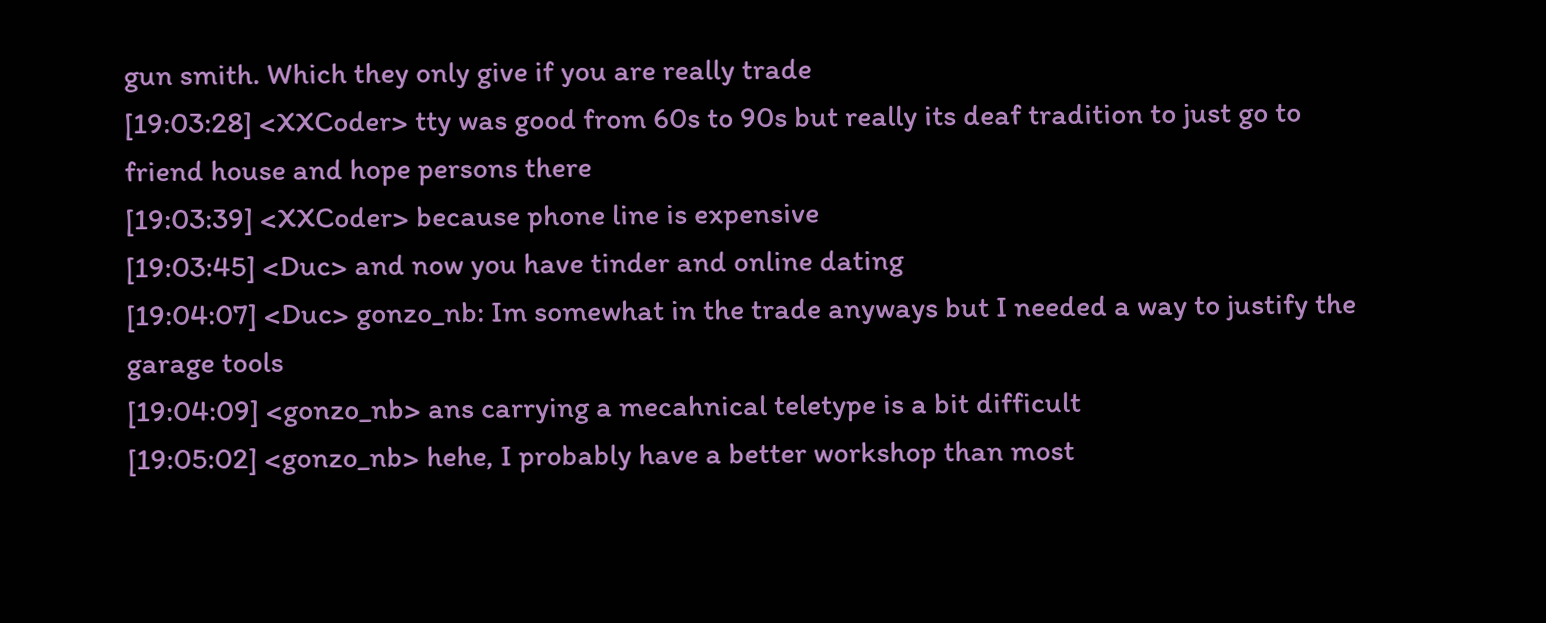gun smith. Which they only give if you are really trade
[19:03:28] <XXCoder> tty was good from 60s to 90s but really its deaf tradition to just go to friend house and hope persons there
[19:03:39] <XXCoder> because phone line is expensive
[19:03:45] <Duc> and now you have tinder and online dating
[19:04:07] <Duc> gonzo_nb: Im somewhat in the trade anyways but I needed a way to justify the garage tools
[19:04:09] <gonzo_nb> ans carrying a mecahnical teletype is a bit difficult
[19:05:02] <gonzo_nb> hehe, I probably have a better workshop than most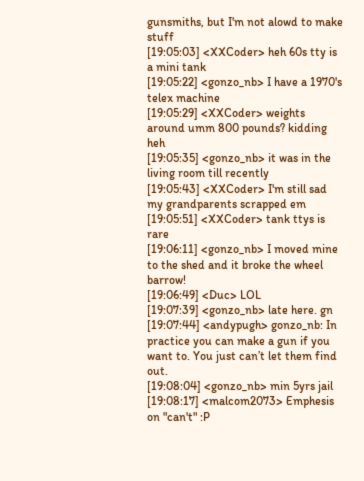gunsmiths, but I'm not alowd to make stuff
[19:05:03] <XXCoder> heh 60s tty is a mini tank
[19:05:22] <gonzo_nb> I have a 1970's telex machine
[19:05:29] <XXCoder> weights around umm 800 pounds? kidding heh
[19:05:35] <gonzo_nb> it was in the living room till recently
[19:05:43] <XXCoder> I'm still sad my grandparents scrapped em
[19:05:51] <XXCoder> tank ttys is rare
[19:06:11] <gonzo_nb> I moved mine to the shed and it broke the wheel barrow!
[19:06:49] <Duc> LOL
[19:07:39] <gonzo_nb> late here. gn
[19:07:44] <andypugh> gonzo_nb: In practice you can make a gun if you want to. You just can’t let them find out.
[19:08:04] <gonzo_nb> min 5yrs jail
[19:08:17] <malcom2073> Emphesis on "can't" :P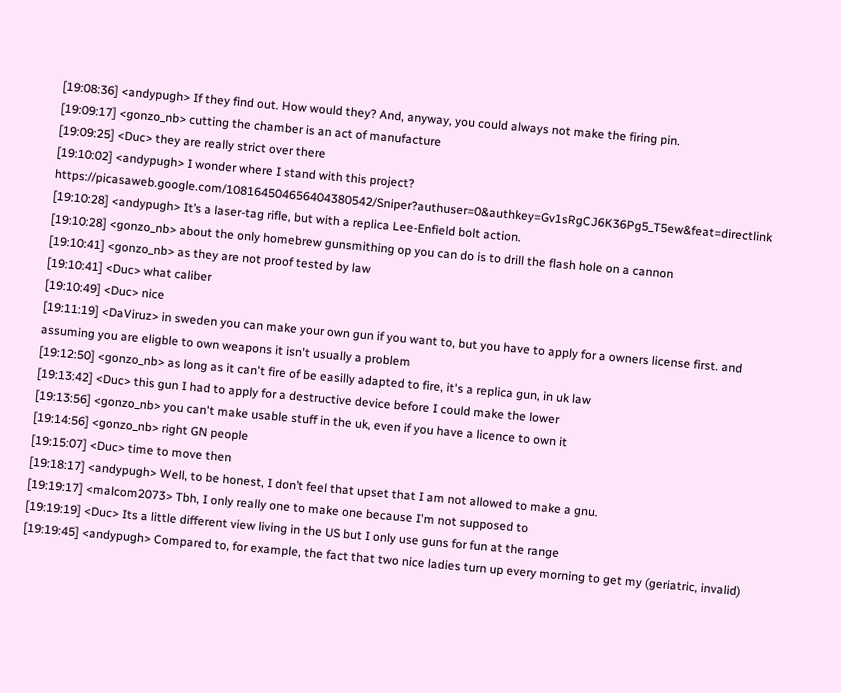[19:08:36] <andypugh> If they find out. How would they? And, anyway, you could always not make the firing pin.
[19:09:17] <gonzo_nb> cutting the chamber is an act of manufacture
[19:09:25] <Duc> they are really strict over there
[19:10:02] <andypugh> I wonder where I stand with this project? https://picasaweb.google.com/108164504656404380542/Sniper?authuser=0&authkey=Gv1sRgCJ6K36Pg5_T5ew&feat=directlink
[19:10:28] <andypugh> It’s a laser-tag rifle, but with a replica Lee-Enfield bolt action.
[19:10:28] <gonzo_nb> about the only homebrew gunsmithing op you can do is to drill the flash hole on a cannon
[19:10:41] <gonzo_nb> as they are not proof tested by law
[19:10:41] <Duc> what caliber
[19:10:49] <Duc> nice
[19:11:19] <DaViruz> in sweden you can make your own gun if you want to, but you have to apply for a owners license first. and assuming you are eligble to own weapons it isn't usually a problem
[19:12:50] <gonzo_nb> as long as it can't fire of be easilly adapted to fire, it's a replica gun, in uk law
[19:13:42] <Duc> this gun I had to apply for a destructive device before I could make the lower
[19:13:56] <gonzo_nb> you can't make usable stuff in the uk, even if you have a licence to own it
[19:14:56] <gonzo_nb> right GN people
[19:15:07] <Duc> time to move then
[19:18:17] <andypugh> Well, to be honest, I don’t feel that upset that I am not allowed to make a gnu.
[19:19:17] <malcom2073> Tbh, I only really one to make one because I'm not supposed to
[19:19:19] <Duc> Its a little different view living in the US but I only use guns for fun at the range
[19:19:45] <andypugh> Compared to, for example, the fact that two nice ladies turn up every morning to get my (geriatric, invalid)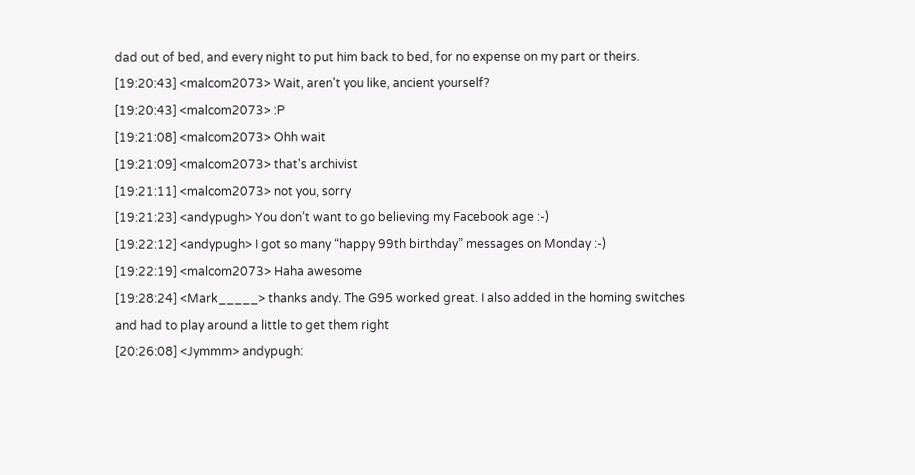dad out of bed, and every night to put him back to bed, for no expense on my part or theirs.
[19:20:43] <malcom2073> Wait, aren't you like, ancient yourself?
[19:20:43] <malcom2073> :P
[19:21:08] <malcom2073> Ohh wait
[19:21:09] <malcom2073> that's archivist
[19:21:11] <malcom2073> not you, sorry
[19:21:23] <andypugh> You don’t want to go believing my Facebook age :-)
[19:22:12] <andypugh> I got so many “happy 99th birthday” messages on Monday :-)
[19:22:19] <malcom2073> Haha awesome
[19:28:24] <Mark_____> thanks andy. The G95 worked great. I also added in the homing switches and had to play around a little to get them right
[20:26:08] <Jymmm> andypugh: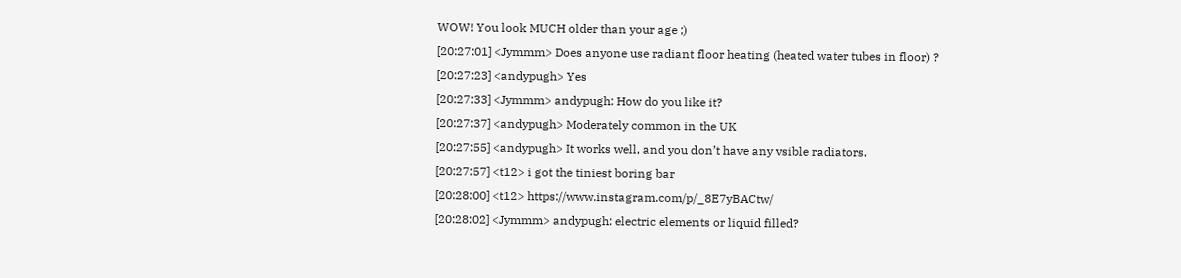WOW! You look MUCH older than your age ;)
[20:27:01] <Jymmm> Does anyone use radiant floor heating (heated water tubes in floor) ?
[20:27:23] <andypugh> Yes
[20:27:33] <Jymmm> andypugh: How do you like it?
[20:27:37] <andypugh> Moderately common in the UK
[20:27:55] <andypugh> It works well, and you don’t have any vsible radiators.
[20:27:57] <t12> i got the tiniest boring bar
[20:28:00] <t12> https://www.instagram.com/p/_8E7yBACtw/
[20:28:02] <Jymmm> andypugh: electric elements or liquid filled?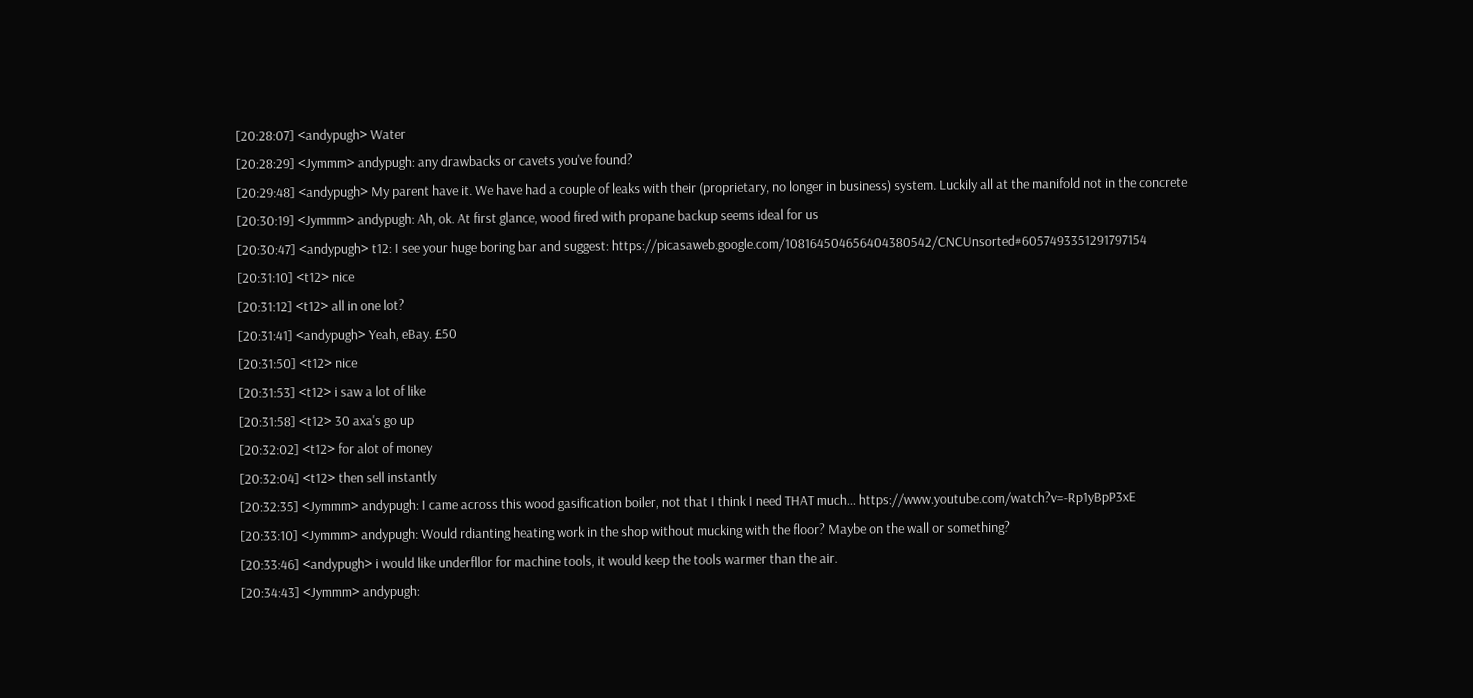[20:28:07] <andypugh> Water
[20:28:29] <Jymmm> andypugh: any drawbacks or cavets you've found?
[20:29:48] <andypugh> My parent have it. We have had a couple of leaks with their (proprietary, no longer in business) system. Luckily all at the manifold not in the concrete
[20:30:19] <Jymmm> andypugh: Ah, ok. At first glance, wood fired with propane backup seems ideal for us
[20:30:47] <andypugh> t12: I see your huge boring bar and suggest: https://picasaweb.google.com/108164504656404380542/CNCUnsorted#6057493351291797154
[20:31:10] <t12> nice
[20:31:12] <t12> all in one lot?
[20:31:41] <andypugh> Yeah, eBay. £50
[20:31:50] <t12> nice
[20:31:53] <t12> i saw a lot of like
[20:31:58] <t12> 30 axa's go up
[20:32:02] <t12> for alot of money
[20:32:04] <t12> then sell instantly
[20:32:35] <Jymmm> andypugh: I came across this wood gasification boiler, not that I think I need THAT much... https://www.youtube.com/watch?v=-Rp1yBpP3xE
[20:33:10] <Jymmm> andypugh: Would rdianting heating work in the shop without mucking with the floor? Maybe on the wall or something?
[20:33:46] <andypugh> i would like underfllor for machine tools, it would keep the tools warmer than the air.
[20:34:43] <Jymmm> andypugh: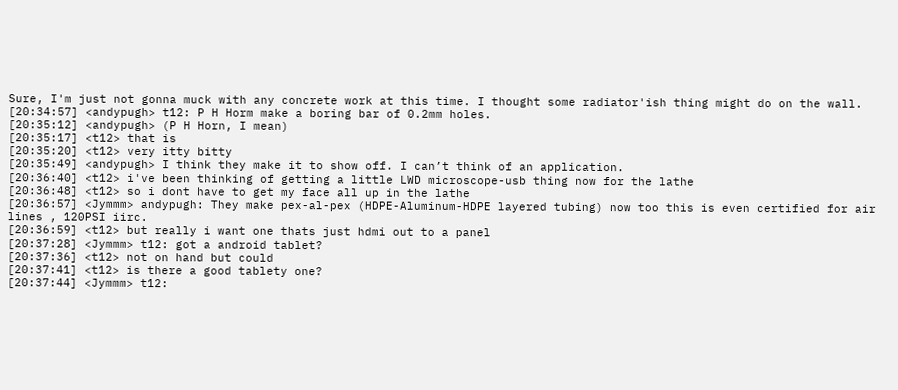Sure, I'm just not gonna muck with any concrete work at this time. I thought some radiator'ish thing might do on the wall.
[20:34:57] <andypugh> t12: P H Horm make a boring bar of 0.2mm holes.
[20:35:12] <andypugh> (P H Horn, I mean)
[20:35:17] <t12> that is
[20:35:20] <t12> very itty bitty
[20:35:49] <andypugh> I think they make it to show off. I can’t think of an application.
[20:36:40] <t12> i've been thinking of getting a little LWD microscope-usb thing now for the lathe
[20:36:48] <t12> so i dont have to get my face all up in the lathe
[20:36:57] <Jymmm> andypugh: They make pex-al-pex (HDPE-Aluminum-HDPE layered tubing) now too this is even certified for air lines , 120PSI iirc.
[20:36:59] <t12> but really i want one thats just hdmi out to a panel
[20:37:28] <Jymmm> t12: got a android tablet?
[20:37:36] <t12> not on hand but could
[20:37:41] <t12> is there a good tablety one?
[20:37:44] <Jymmm> t12: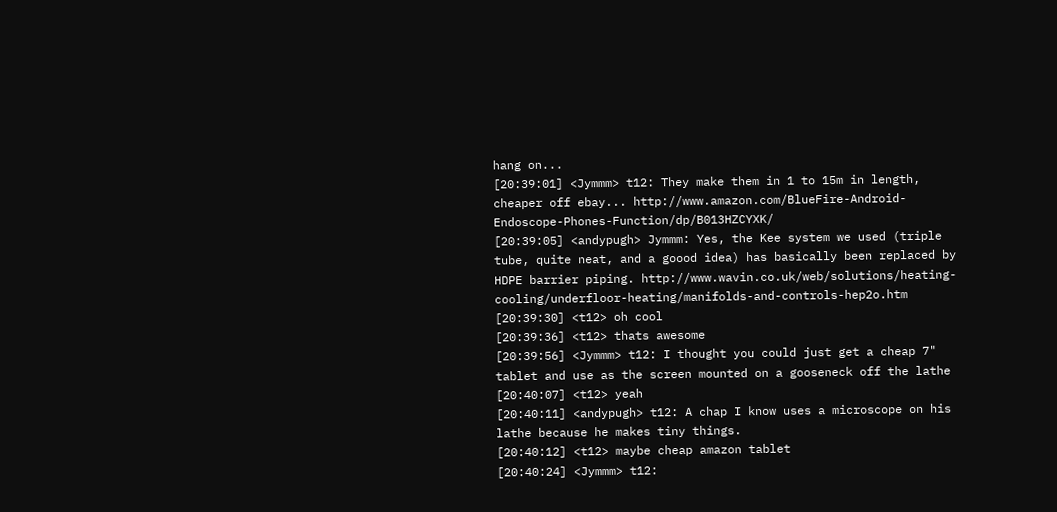hang on...
[20:39:01] <Jymmm> t12: They make them in 1 to 15m in length, cheaper off ebay... http://www.amazon.com/BlueFire-Android-Endoscope-Phones-Function/dp/B013HZCYXK/
[20:39:05] <andypugh> Jymmm: Yes, the Kee system we used (triple tube, quite neat, and a goood idea) has basically been replaced by HDPE barrier piping. http://www.wavin.co.uk/web/solutions/heating-cooling/underfloor-heating/manifolds-and-controls-hep2o.htm
[20:39:30] <t12> oh cool
[20:39:36] <t12> thats awesome
[20:39:56] <Jymmm> t12: I thought you could just get a cheap 7" tablet and use as the screen mounted on a gooseneck off the lathe
[20:40:07] <t12> yeah
[20:40:11] <andypugh> t12: A chap I know uses a microscope on his lathe because he makes tiny things.
[20:40:12] <t12> maybe cheap amazon tablet
[20:40:24] <Jymmm> t12: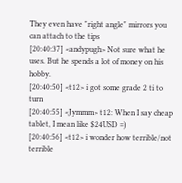They even have "right angle" mirrors you can attach to the tips
[20:40:37] <andypugh> Not sure what he uses. But he spends a lot of money on his hobby.
[20:40:50] <t12> i got some grade 2 ti to turn
[20:40:55] <Jymmm> t12: When I say cheap tablet, I mean like $24USD =)
[20:40:56] <t12> i wonder how terrible/not terrible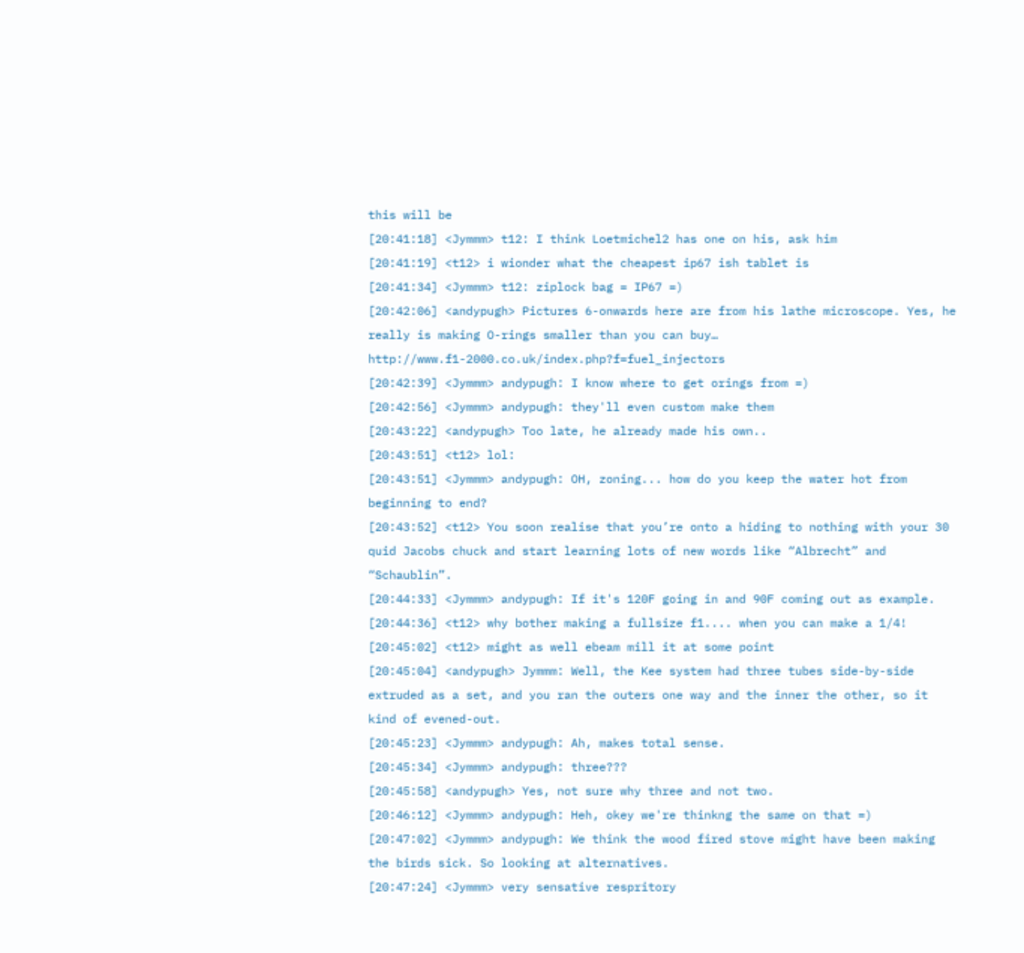this will be
[20:41:18] <Jymmm> t12: I think Loetmichel2 has one on his, ask him
[20:41:19] <t12> i wionder what the cheapest ip67 ish tablet is
[20:41:34] <Jymmm> t12: ziplock bag = IP67 =)
[20:42:06] <andypugh> Pictures 6-onwards here are from his lathe microscope. Yes, he really is making O-rings smaller than you can buy… http://www.f1-2000.co.uk/index.php?f=fuel_injectors
[20:42:39] <Jymmm> andypugh: I know where to get orings from =)
[20:42:56] <Jymmm> andypugh: they'll even custom make them
[20:43:22] <andypugh> Too late, he already made his own..
[20:43:51] <t12> lol:
[20:43:51] <Jymmm> andypugh: OH, zoning... how do you keep the water hot from beginning to end?
[20:43:52] <t12> You soon realise that you’re onto a hiding to nothing with your 30 quid Jacobs chuck and start learning lots of new words like “Albrecht” and “Schaublin”.
[20:44:33] <Jymmm> andypugh: If it's 120F going in and 90F coming out as example.
[20:44:36] <t12> why bother making a fullsize f1.... when you can make a 1/4!
[20:45:02] <t12> might as well ebeam mill it at some point
[20:45:04] <andypugh> Jymmm: Well, the Kee system had three tubes side-by-side extruded as a set, and you ran the outers one way and the inner the other, so it kind of evened-out.
[20:45:23] <Jymmm> andypugh: Ah, makes total sense.
[20:45:34] <Jymmm> andypugh: three???
[20:45:58] <andypugh> Yes, not sure why three and not two.
[20:46:12] <Jymmm> andypugh: Heh, okey we're thinkng the same on that =)
[20:47:02] <Jymmm> andypugh: We think the wood fired stove might have been making the birds sick. So looking at alternatives.
[20:47:24] <Jymmm> very sensative respritory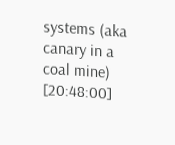systems (aka canary in a coal mine)
[20:48:00]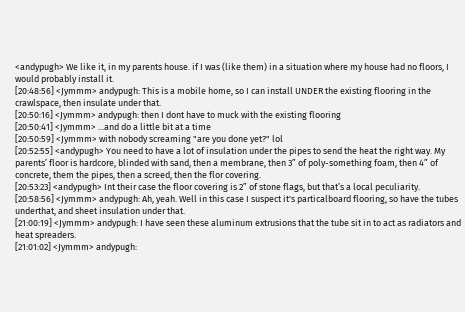<andypugh> We like it, in my parents house. if I was (like them) in a situation where my house had no floors, I would probably install it.
[20:48:56] <Jymmm> andypugh: This is a mobile home, so I can install UNDER the existing flooring in the crawlspace, then insulate under that.
[20:50:16] <Jymmm> andypugh: then I dont have to muck with the existing flooring
[20:50:41] <Jymmm> ...and do a little bit at a time
[20:50:59] <Jymmm> with nobody screaming "are you done yet?" lol
[20:52:55] <andypugh> You need to have a lot of insulation under the pipes to send the heat the right way. My parents’ floor is hardcore, blinded with sand, then a membrane, then 3” of poly-something foam, then 4” of concrete, them the pipes, then a screed, then the flor covering.
[20:53:23] <andypugh> Int their case the floor covering is 2” of stone flags, but that’s a local peculiarity.
[20:58:56] <Jymmm> andypugh: Ah, yeah. Well in this case I suspect it's particalboard flooring, so have the tubes underthat, and sheet insulation under that.
[21:00:19] <Jymmm> andypugh: I have seen these aluminum extrusions that the tube sit in to act as radiators and heat spreaders.
[21:01:02] <Jymmm> andypugh: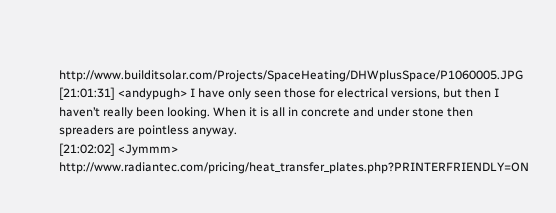http://www.builditsolar.com/Projects/SpaceHeating/DHWplusSpace/P1060005.JPG
[21:01:31] <andypugh> I have only seen those for electrical versions, but then I haven’t really been looking. When it is all in concrete and under stone then spreaders are pointless anyway.
[21:02:02] <Jymmm> http://www.radiantec.com/pricing/heat_transfer_plates.php?PRINTERFRIENDLY=ON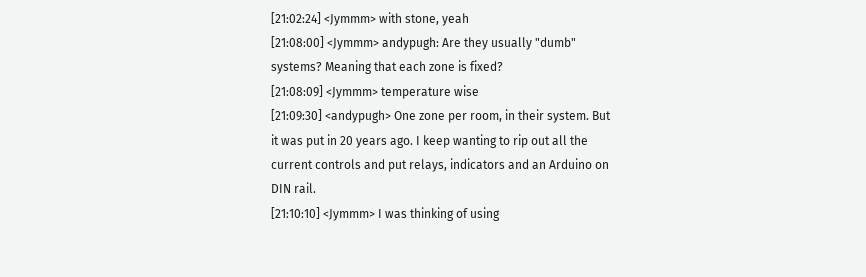[21:02:24] <Jymmm> with stone, yeah
[21:08:00] <Jymmm> andypugh: Are they usually "dumb" systems? Meaning that each zone is fixed?
[21:08:09] <Jymmm> temperature wise
[21:09:30] <andypugh> One zone per room, in their system. But it was put in 20 years ago. I keep wanting to rip out all the current controls and put relays, indicators and an Arduino on DIN rail.
[21:10:10] <Jymmm> I was thinking of using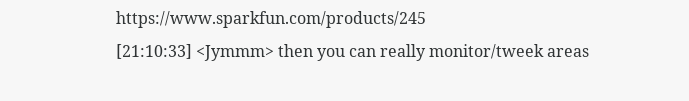https://www.sparkfun.com/products/245
[21:10:33] <Jymmm> then you can really monitor/tweek areas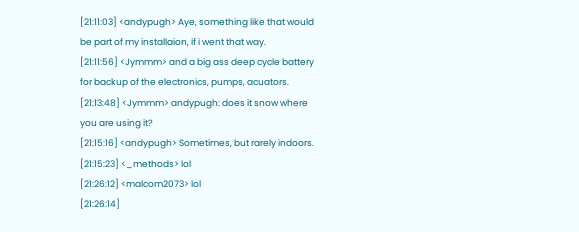[21:11:03] <andypugh> Aye, something like that would be part of my installaion, if i went that way.
[21:11:56] <Jymmm> and a big ass deep cycle battery for backup of the electronics, pumps, acuators.
[21:13:48] <Jymmm> andypugh: does it snow where you are using it?
[21:15:16] <andypugh> Sometimes, but rarely indoors.
[21:15:23] <_methods> lol
[21:26:12] <malcom2073> lol
[21:26:14]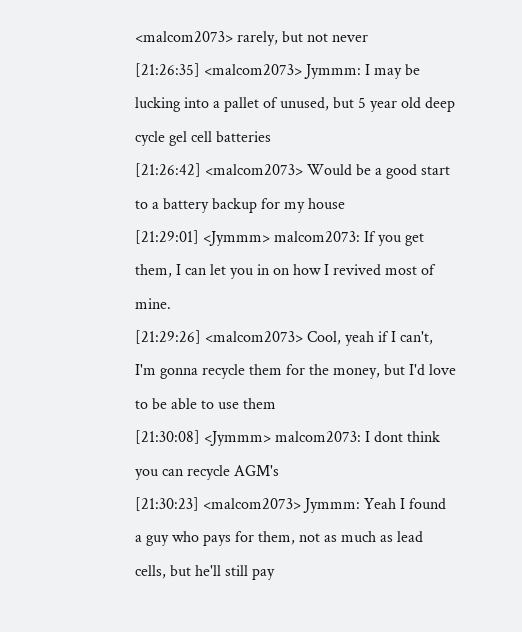<malcom2073> rarely, but not never
[21:26:35] <malcom2073> Jymmm: I may be lucking into a pallet of unused, but 5 year old deep cycle gel cell batteries
[21:26:42] <malcom2073> Would be a good start to a battery backup for my house
[21:29:01] <Jymmm> malcom2073: If you get them, I can let you in on how I revived most of mine.
[21:29:26] <malcom2073> Cool, yeah if I can't, I'm gonna recycle them for the money, but I'd love to be able to use them
[21:30:08] <Jymmm> malcom2073: I dont think you can recycle AGM's
[21:30:23] <malcom2073> Jymmm: Yeah I found a guy who pays for them, not as much as lead cells, but he'll still pay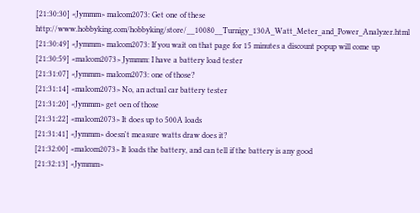[21:30:30] <Jymmm> malcom2073: Get one of these http://www.hobbyking.com/hobbyking/store/__10080__Turnigy_130A_Watt_Meter_and_Power_Analyzer.html
[21:30:49] <Jymmm> malcom2073: If you wait on that page for 15 minutes a discount popup will come up
[21:30:59] <malcom2073> Jymmm: I have a battery load tester
[21:31:07] <Jymmm> malcom2073: one of those?
[21:31:14] <malcom2073> No, an actual car battery tester
[21:31:20] <Jymmm> get oen of those
[21:31:22] <malcom2073> It does up to 500A loads
[21:31:41] <Jymmm> doesn't measure watts draw does it?
[21:32:00] <malcom2073> It loads the battery, and can tell if the battery is any good
[21:32:13] <Jymmm>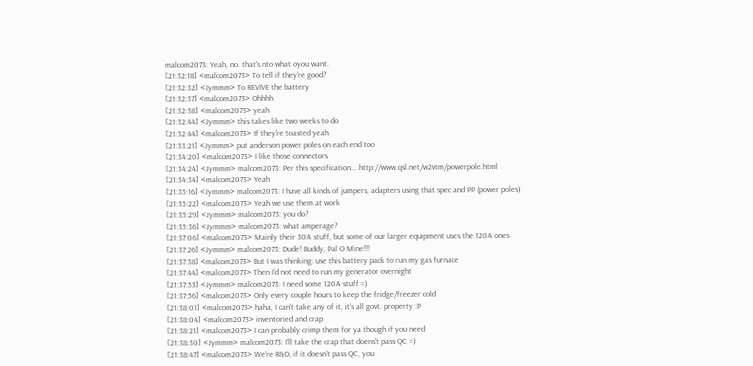malcom2073: Yeah, no. that's nto what oyou want.
[21:32:18] <malcom2073> To tell if they're good?
[21:32:32] <Jymmm> To REVIVE the battery
[21:32:37] <malcom2073> Ohhhh
[21:32:38] <malcom2073> yeah
[21:32:44] <Jymmm> this takes like two weeks to do
[21:32:44] <malcom2073> If they're toasted yeah
[21:33:21] <Jymmm> put anderson power poles on each end too
[21:34:20] <malcom2073> I like those connectors
[21:34:24] <Jymmm> malcom2073: Per this specification... http://www.qsl.net/w2vtm/powerpole.html
[21:34:34] <malcom2073> Yeah
[21:35:16] <Jymmm> malcom2073: I have all kinds of jumpers, adapters using that spec and PP (power poles)
[21:35:22] <malcom2073> Yeah we use them at work
[21:35:29] <Jymmm> malcom2073: you do?
[21:35:36] <Jymmm> malcom2073: what amperage?
[21:37:06] <malcom2073> Mainly their 30A stuff, but some of our larger equipment uses the 120A ones
[21:37:26] <Jymmm> malcom2073: Dude! Buddy, Pal O Mine!!!
[21:37:38] <malcom2073> But I was thinking: use this battery pack to run my gas furnace
[21:37:44] <malcom2073> Then I'd not need to run my generator overnight
[21:37:53] <Jymmm> malcom2073: I need some 120A stuff =)
[21:37:56] <malcom2073> Only every couple hours to keep the fridge/freezer cold
[21:38:01] <malcom2073> haha, I can't take any of it, it's all govt. property :P
[21:38:04] <malcom2073> inventoried and crap
[21:38:21] <malcom2073> I can probably crimp them for ya though if you need
[21:38:30] <Jymmm> malcom2073: I'll take the crap that doens't pass QC =)
[21:38:47] <malcom2073> We're R&D, if it doesn't pass QC, you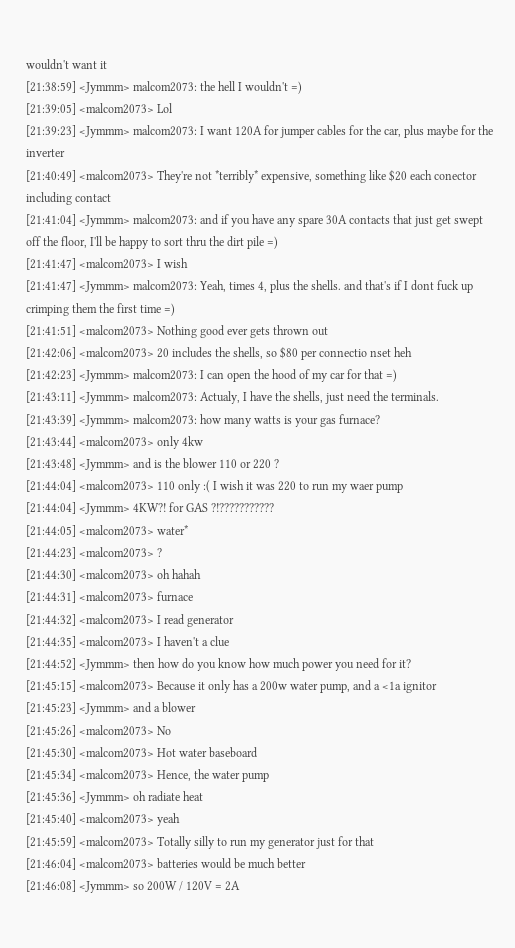wouldn't want it
[21:38:59] <Jymmm> malcom2073: the hell I wouldn't =)
[21:39:05] <malcom2073> Lol
[21:39:23] <Jymmm> malcom2073: I want 120A for jumper cables for the car, plus maybe for the inverter
[21:40:49] <malcom2073> They're not *terribly* expensive, something like $20 each conector including contact
[21:41:04] <Jymmm> malcom2073: and if you have any spare 30A contacts that just get swept off the floor, I'll be happy to sort thru the dirt pile =)
[21:41:47] <malcom2073> I wish
[21:41:47] <Jymmm> malcom2073: Yeah, times 4, plus the shells. and that's if I dont fuck up crimping them the first time =)
[21:41:51] <malcom2073> Nothing good ever gets thrown out
[21:42:06] <malcom2073> 20 includes the shells, so $80 per connectio nset heh
[21:42:23] <Jymmm> malcom2073: I can open the hood of my car for that =)
[21:43:11] <Jymmm> malcom2073: Actualy, I have the shells, just need the terminals.
[21:43:39] <Jymmm> malcom2073: how many watts is your gas furnace?
[21:43:44] <malcom2073> only 4kw
[21:43:48] <Jymmm> and is the blower 110 or 220 ?
[21:44:04] <malcom2073> 110 only :( I wish it was 220 to run my waer pump
[21:44:04] <Jymmm> 4KW?! for GAS ?!???????????
[21:44:05] <malcom2073> water*
[21:44:23] <malcom2073> ?
[21:44:30] <malcom2073> oh hahah
[21:44:31] <malcom2073> furnace
[21:44:32] <malcom2073> I read generator
[21:44:35] <malcom2073> I haven't a clue
[21:44:52] <Jymmm> then how do you know how much power you need for it?
[21:45:15] <malcom2073> Because it only has a 200w water pump, and a <1a ignitor
[21:45:23] <Jymmm> and a blower
[21:45:26] <malcom2073> No
[21:45:30] <malcom2073> Hot water baseboard
[21:45:34] <malcom2073> Hence, the water pump
[21:45:36] <Jymmm> oh radiate heat
[21:45:40] <malcom2073> yeah
[21:45:59] <malcom2073> Totally silly to run my generator just for that
[21:46:04] <malcom2073> batteries would be much better
[21:46:08] <Jymmm> so 200W / 120V = 2A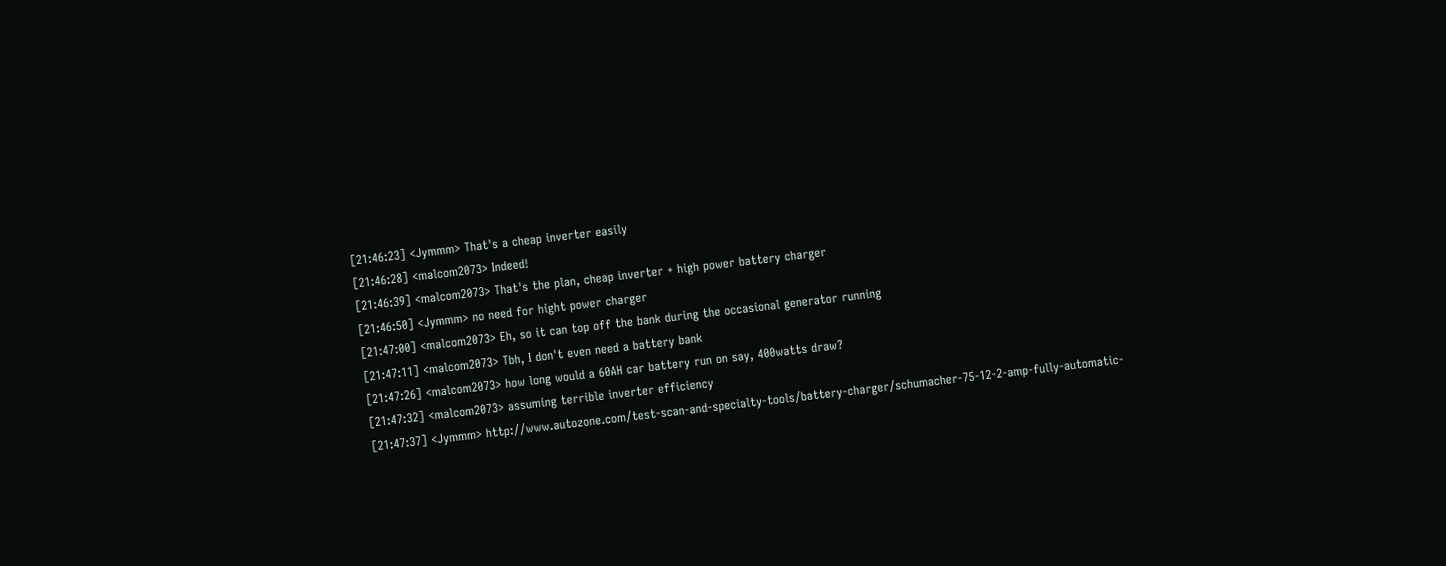[21:46:23] <Jymmm> That's a cheap inverter easily
[21:46:28] <malcom2073> Indeed!
[21:46:39] <malcom2073> That's the plan, cheap inverter + high power battery charger
[21:46:50] <Jymmm> no need for hight power charger
[21:47:00] <malcom2073> Eh, so it can top off the bank during the occasional generator running
[21:47:11] <malcom2073> Tbh, I don't even need a battery bank
[21:47:26] <malcom2073> how long would a 60AH car battery run on say, 400watts draw?
[21:47:32] <malcom2073> assuming terrible inverter efficiency
[21:47:37] <Jymmm> http://www.autozone.com/test-scan-and-specialty-tools/battery-charger/schumacher-75-12-2-amp-fully-automatic-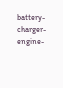battery-charger-engine-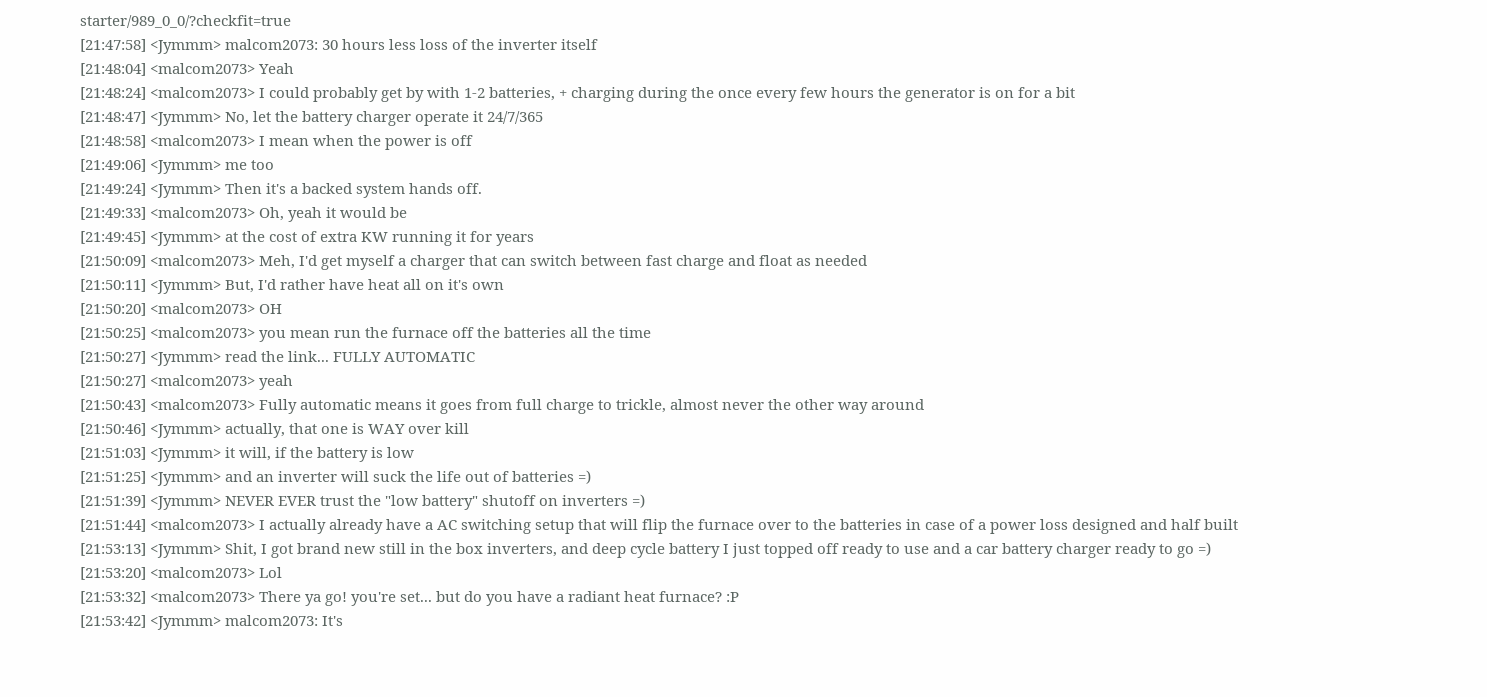starter/989_0_0/?checkfit=true
[21:47:58] <Jymmm> malcom2073: 30 hours less loss of the inverter itself
[21:48:04] <malcom2073> Yeah
[21:48:24] <malcom2073> I could probably get by with 1-2 batteries, + charging during the once every few hours the generator is on for a bit
[21:48:47] <Jymmm> No, let the battery charger operate it 24/7/365
[21:48:58] <malcom2073> I mean when the power is off
[21:49:06] <Jymmm> me too
[21:49:24] <Jymmm> Then it's a backed system hands off.
[21:49:33] <malcom2073> Oh, yeah it would be
[21:49:45] <Jymmm> at the cost of extra KW running it for years
[21:50:09] <malcom2073> Meh, I'd get myself a charger that can switch between fast charge and float as needed
[21:50:11] <Jymmm> But, I'd rather have heat all on it's own
[21:50:20] <malcom2073> OH
[21:50:25] <malcom2073> you mean run the furnace off the batteries all the time
[21:50:27] <Jymmm> read the link... FULLY AUTOMATIC
[21:50:27] <malcom2073> yeah
[21:50:43] <malcom2073> Fully automatic means it goes from full charge to trickle, almost never the other way around
[21:50:46] <Jymmm> actually, that one is WAY over kill
[21:51:03] <Jymmm> it will, if the battery is low
[21:51:25] <Jymmm> and an inverter will suck the life out of batteries =)
[21:51:39] <Jymmm> NEVER EVER trust the "low battery" shutoff on inverters =)
[21:51:44] <malcom2073> I actually already have a AC switching setup that will flip the furnace over to the batteries in case of a power loss designed and half built
[21:53:13] <Jymmm> Shit, I got brand new still in the box inverters, and deep cycle battery I just topped off ready to use and a car battery charger ready to go =)
[21:53:20] <malcom2073> Lol
[21:53:32] <malcom2073> There ya go! you're set... but do you have a radiant heat furnace? :P
[21:53:42] <Jymmm> malcom2073: It's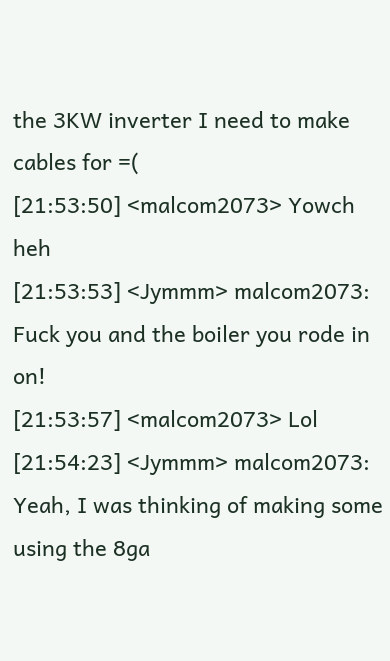the 3KW inverter I need to make cables for =(
[21:53:50] <malcom2073> Yowch heh
[21:53:53] <Jymmm> malcom2073: Fuck you and the boiler you rode in on!
[21:53:57] <malcom2073> Lol
[21:54:23] <Jymmm> malcom2073: Yeah, I was thinking of making some using the 8ga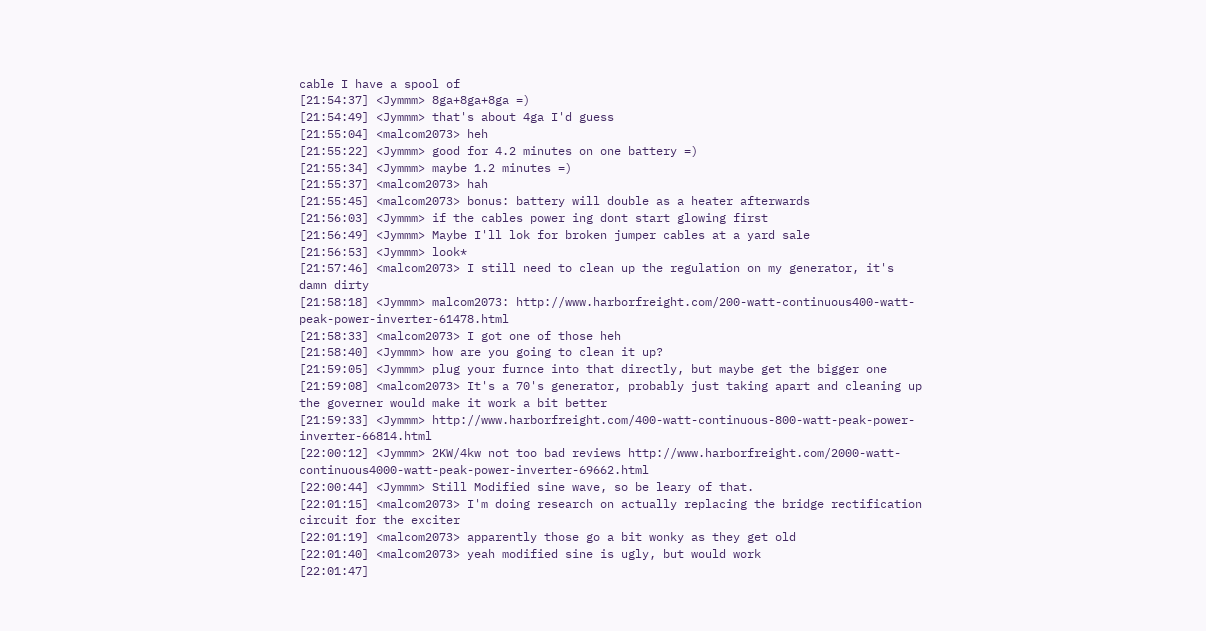cable I have a spool of
[21:54:37] <Jymmm> 8ga+8ga+8ga =)
[21:54:49] <Jymmm> that's about 4ga I'd guess
[21:55:04] <malcom2073> heh
[21:55:22] <Jymmm> good for 4.2 minutes on one battery =)
[21:55:34] <Jymmm> maybe 1.2 minutes =)
[21:55:37] <malcom2073> hah
[21:55:45] <malcom2073> bonus: battery will double as a heater afterwards
[21:56:03] <Jymmm> if the cables power ing dont start glowing first
[21:56:49] <Jymmm> Maybe I'll lok for broken jumper cables at a yard sale
[21:56:53] <Jymmm> look*
[21:57:46] <malcom2073> I still need to clean up the regulation on my generator, it's damn dirty
[21:58:18] <Jymmm> malcom2073: http://www.harborfreight.com/200-watt-continuous400-watt-peak-power-inverter-61478.html
[21:58:33] <malcom2073> I got one of those heh
[21:58:40] <Jymmm> how are you going to clean it up?
[21:59:05] <Jymmm> plug your furnce into that directly, but maybe get the bigger one
[21:59:08] <malcom2073> It's a 70's generator, probably just taking apart and cleaning up the governer would make it work a bit better
[21:59:33] <Jymmm> http://www.harborfreight.com/400-watt-continuous-800-watt-peak-power-inverter-66814.html
[22:00:12] <Jymmm> 2KW/4kw not too bad reviews http://www.harborfreight.com/2000-watt-continuous4000-watt-peak-power-inverter-69662.html
[22:00:44] <Jymmm> Still Modified sine wave, so be leary of that.
[22:01:15] <malcom2073> I'm doing research on actually replacing the bridge rectification circuit for the exciter
[22:01:19] <malcom2073> apparently those go a bit wonky as they get old
[22:01:40] <malcom2073> yeah modified sine is ugly, but would work
[22:01:47]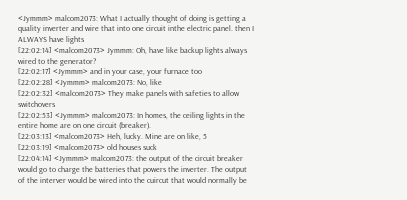<Jymmm> malcom2073: What I actually thought of doing is getting a quality inverter and wire that into one circuit inthe electric panel. then I ALWAYS have lights
[22:02:14] <malcom2073> Jymmm: Oh, have like backup lights always wired to the generator?
[22:02:17] <Jymmm> and in your case, your furnace too
[22:02:28] <Jymmm> malcom2073: No, like
[22:02:32] <malcom2073> They make panels with safeties to allow switchovers
[22:02:53] <Jymmm> malcom2073: In homes, the ceiling lights in the entire home are on one circuit (breaker).
[22:03:13] <malcom2073> Heh, lucky. Mine are on like, 5
[22:03:19] <malcom2073> old houses suck
[22:04:14] <Jymmm> malcom2073: the output of the circuit breaker would go to charge the batteries that powers the inverter. The output of the interver would be wired into the cuircut that would normally be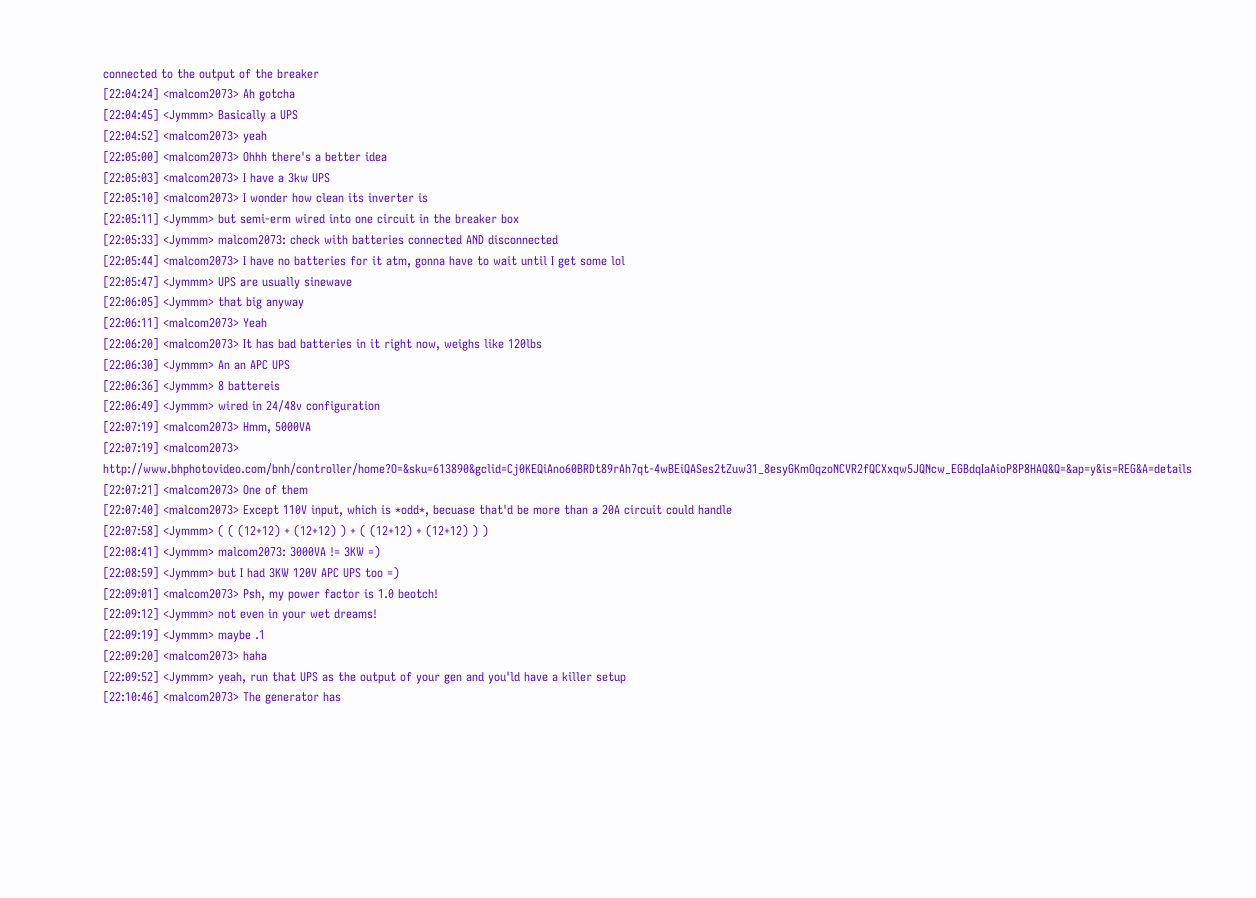connected to the output of the breaker
[22:04:24] <malcom2073> Ah gotcha
[22:04:45] <Jymmm> Basically a UPS
[22:04:52] <malcom2073> yeah
[22:05:00] <malcom2073> Ohhh there's a better idea
[22:05:03] <malcom2073> I have a 3kw UPS
[22:05:10] <malcom2073> I wonder how clean its inverter is
[22:05:11] <Jymmm> but semi-erm wired into one circuit in the breaker box
[22:05:33] <Jymmm> malcom2073: check with batteries connected AND disconnected
[22:05:44] <malcom2073> I have no batteries for it atm, gonna have to wait until I get some lol
[22:05:47] <Jymmm> UPS are usually sinewave
[22:06:05] <Jymmm> that big anyway
[22:06:11] <malcom2073> Yeah
[22:06:20] <malcom2073> It has bad batteries in it right now, weighs like 120lbs
[22:06:30] <Jymmm> An an APC UPS
[22:06:36] <Jymmm> 8 battereis
[22:06:49] <Jymmm> wired in 24/48v configuration
[22:07:19] <malcom2073> Hmm, 5000VA
[22:07:19] <malcom2073> http://www.bhphotovideo.com/bnh/controller/home?O=&sku=613890&gclid=Cj0KEQiAno60BRDt89rAh7qt-4wBEiQASes2tZuw31_8esyGKmOqzoNCVR2fQCXxqw5JQNcw_EGBdqIaAioP8P8HAQ&Q=&ap=y&is=REG&A=details
[22:07:21] <malcom2073> One of them
[22:07:40] <malcom2073> Except 110V input, which is *odd*, becuase that'd be more than a 20A circuit could handle
[22:07:58] <Jymmm> ( ( (12+12) + (12+12) ) + ( (12+12) + (12+12) ) )
[22:08:41] <Jymmm> malcom2073: 3000VA != 3KW =)
[22:08:59] <Jymmm> but I had 3KW 120V APC UPS too =)
[22:09:01] <malcom2073> Psh, my power factor is 1.0 beotch!
[22:09:12] <Jymmm> not even in your wet dreams!
[22:09:19] <Jymmm> maybe .1
[22:09:20] <malcom2073> haha
[22:09:52] <Jymmm> yeah, run that UPS as the output of your gen and you'ld have a killer setup
[22:10:46] <malcom2073> The generator has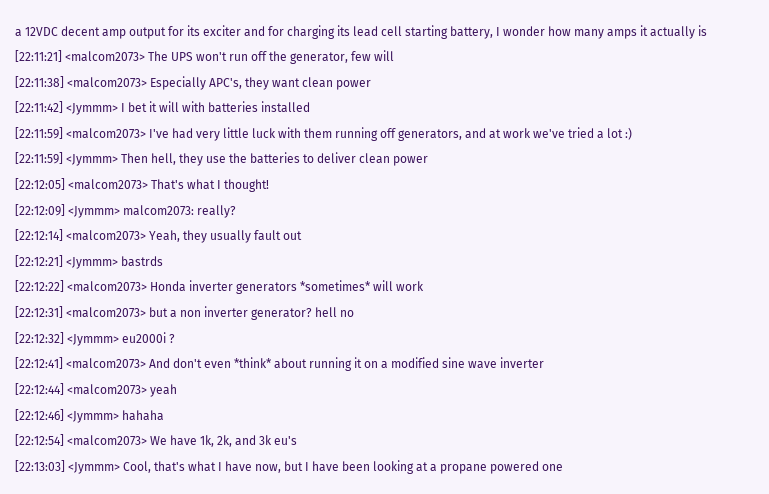a 12VDC decent amp output for its exciter and for charging its lead cell starting battery, I wonder how many amps it actually is
[22:11:21] <malcom2073> The UPS won't run off the generator, few will
[22:11:38] <malcom2073> Especially APC's, they want clean power
[22:11:42] <Jymmm> I bet it will with batteries installed
[22:11:59] <malcom2073> I've had very little luck with them running off generators, and at work we've tried a lot :)
[22:11:59] <Jymmm> Then hell, they use the batteries to deliver clean power
[22:12:05] <malcom2073> That's what I thought!
[22:12:09] <Jymmm> malcom2073: really?
[22:12:14] <malcom2073> Yeah, they usually fault out
[22:12:21] <Jymmm> bastrds
[22:12:22] <malcom2073> Honda inverter generators *sometimes* will work
[22:12:31] <malcom2073> but a non inverter generator? hell no
[22:12:32] <Jymmm> eu2000i ?
[22:12:41] <malcom2073> And don't even *think* about running it on a modified sine wave inverter
[22:12:44] <malcom2073> yeah
[22:12:46] <Jymmm> hahaha
[22:12:54] <malcom2073> We have 1k, 2k, and 3k eu's
[22:13:03] <Jymmm> Cool, that's what I have now, but I have been looking at a propane powered one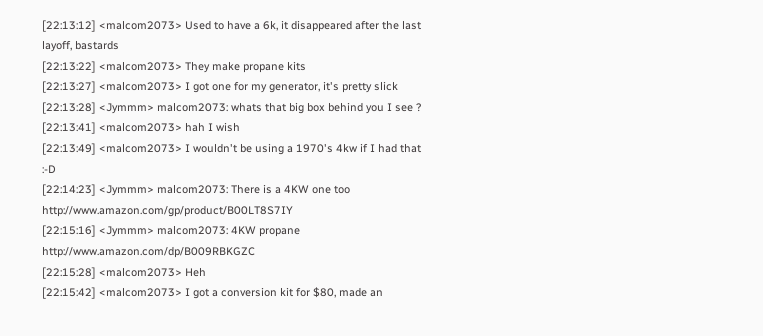[22:13:12] <malcom2073> Used to have a 6k, it disappeared after the last layoff, bastards
[22:13:22] <malcom2073> They make propane kits
[22:13:27] <malcom2073> I got one for my generator, it's pretty slick
[22:13:28] <Jymmm> malcom2073: whats that big box behind you I see ?
[22:13:41] <malcom2073> hah I wish
[22:13:49] <malcom2073> I wouldn't be using a 1970's 4kw if I had that :-D
[22:14:23] <Jymmm> malcom2073: There is a 4KW one too http://www.amazon.com/gp/product/B00LT8S7IY
[22:15:16] <Jymmm> malcom2073: 4KW propane http://www.amazon.com/dp/B009RBKGZC
[22:15:28] <malcom2073> Heh
[22:15:42] <malcom2073> I got a conversion kit for $80, made an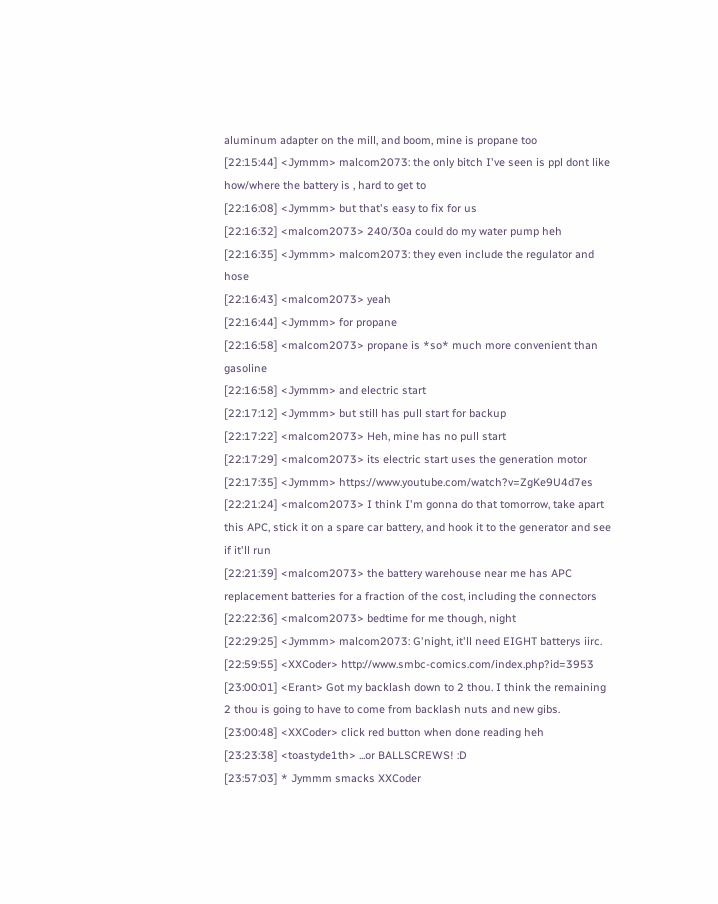aluminum adapter on the mill, and boom, mine is propane too
[22:15:44] <Jymmm> malcom2073: the only bitch I've seen is ppl dont like how/where the battery is , hard to get to
[22:16:08] <Jymmm> but that's easy to fix for us
[22:16:32] <malcom2073> 240/30a could do my water pump heh
[22:16:35] <Jymmm> malcom2073: they even include the regulator and hose
[22:16:43] <malcom2073> yeah
[22:16:44] <Jymmm> for propane
[22:16:58] <malcom2073> propane is *so* much more convenient than gasoline
[22:16:58] <Jymmm> and electric start
[22:17:12] <Jymmm> but still has pull start for backup
[22:17:22] <malcom2073> Heh, mine has no pull start
[22:17:29] <malcom2073> its electric start uses the generation motor
[22:17:35] <Jymmm> https://www.youtube.com/watch?v=ZgKe9U4d7es
[22:21:24] <malcom2073> I think I'm gonna do that tomorrow, take apart this APC, stick it on a spare car battery, and hook it to the generator and see if it'll run
[22:21:39] <malcom2073> the battery warehouse near me has APC replacement batteries for a fraction of the cost, including the connectors
[22:22:36] <malcom2073> bedtime for me though, night
[22:29:25] <Jymmm> malcom2073: G'night, it'll need EIGHT batterys iirc.
[22:59:55] <XXCoder> http://www.smbc-comics.com/index.php?id=3953
[23:00:01] <Erant> Got my backlash down to 2 thou. I think the remaining 2 thou is going to have to come from backlash nuts and new gibs.
[23:00:48] <XXCoder> click red button when done reading heh
[23:23:38] <toastyde1th> ...or BALLSCREWS! :D
[23:57:03] * Jymmm smacks XXCoder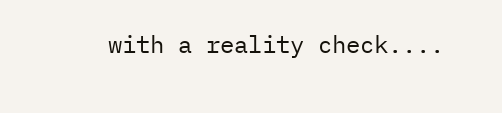with a reality check....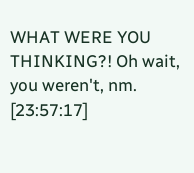WHAT WERE YOU THINKING?! Oh wait, you weren't, nm.
[23:57:17]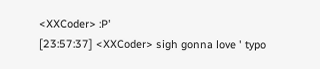<XXCoder> :P'
[23:57:37] <XXCoder> sigh gonna love ' typo